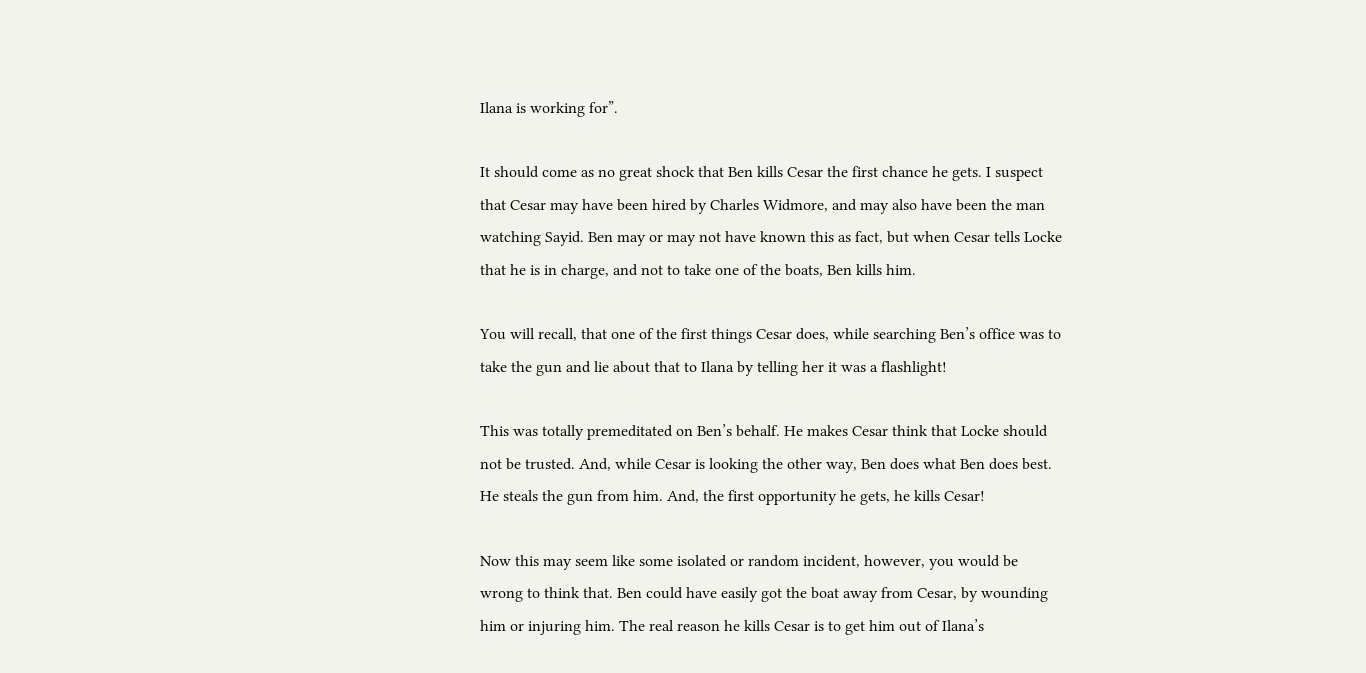Ilana is working for”.

It should come as no great shock that Ben kills Cesar the first chance he gets. I suspect that Cesar may have been hired by Charles Widmore, and may also have been the man watching Sayid. Ben may or may not have known this as fact, but when Cesar tells Locke that he is in charge, and not to take one of the boats, Ben kills him.

You will recall, that one of the first things Cesar does, while searching Ben’s office was to take the gun and lie about that to Ilana by telling her it was a flashlight!

This was totally premeditated on Ben’s behalf. He makes Cesar think that Locke should not be trusted. And, while Cesar is looking the other way, Ben does what Ben does best. He steals the gun from him. And, the first opportunity he gets, he kills Cesar!

Now this may seem like some isolated or random incident, however, you would be wrong to think that. Ben could have easily got the boat away from Cesar, by wounding him or injuring him. The real reason he kills Cesar is to get him out of Ilana’s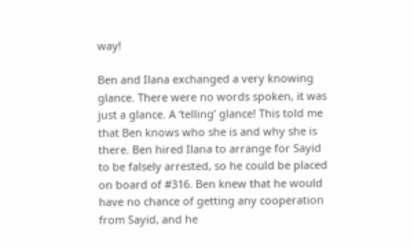way!

Ben and Ilana exchanged a very knowing glance. There were no words spoken, it was just a glance. A ‘telling’ glance! This told me that Ben knows who she is and why she is there. Ben hired Ilana to arrange for Sayid to be falsely arrested, so he could be placed on board of #316. Ben knew that he would have no chance of getting any cooperation from Sayid, and he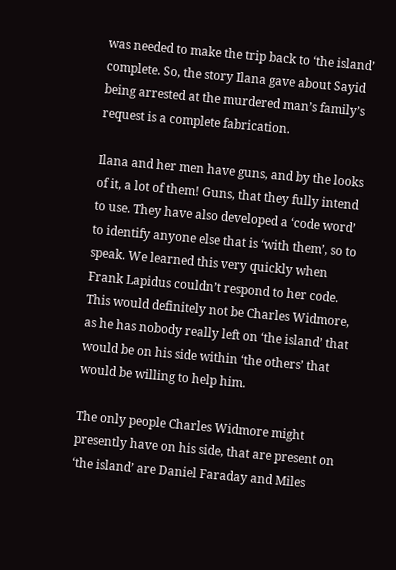was needed to make the trip back to ‘the island’ complete. So, the story Ilana gave about Sayid being arrested at the murdered man’s family’s request is a complete fabrication.

Ilana and her men have guns, and by the looks of it, a lot of them! Guns, that they fully intend to use. They have also developed a ‘code word’ to identify anyone else that is ‘with them’, so to speak. We learned this very quickly when Frank Lapidus couldn’t respond to her code. This would definitely not be Charles Widmore, as he has nobody really left on ‘the island’ that would be on his side within ‘the others’ that would be willing to help him.

The only people Charles Widmore might presently have on his side, that are present on ‘the island’ are Daniel Faraday and Miles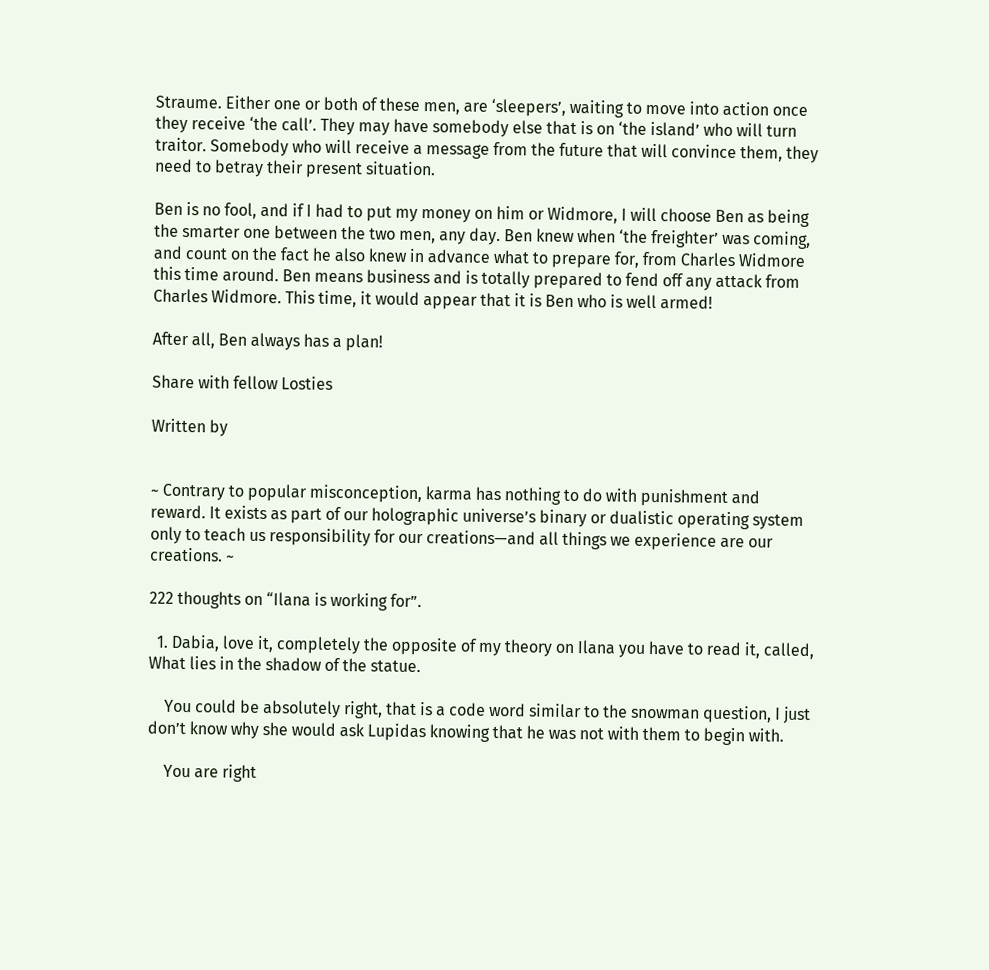Straume. Either one or both of these men, are ‘sleepers’, waiting to move into action once they receive ‘the call’. They may have somebody else that is on ‘the island’ who will turn traitor. Somebody who will receive a message from the future that will convince them, they need to betray their present situation.

Ben is no fool, and if I had to put my money on him or Widmore, I will choose Ben as being the smarter one between the two men, any day. Ben knew when ‘the freighter’ was coming, and count on the fact he also knew in advance what to prepare for, from Charles Widmore this time around. Ben means business and is totally prepared to fend off any attack from Charles Widmore. This time, it would appear that it is Ben who is well armed!

After all, Ben always has a plan!

Share with fellow Losties

Written by


~ Contrary to popular misconception, karma has nothing to do with punishment and reward. It exists as part of our holographic universe’s binary or dualistic operating system only to teach us responsibility for our creations—and all things we experience are our creations. ~

222 thoughts on “Ilana is working for”.

  1. Dabia, love it, completely the opposite of my theory on Ilana you have to read it, called, What lies in the shadow of the statue.

    You could be absolutely right, that is a code word similar to the snowman question, I just don’t know why she would ask Lupidas knowing that he was not with them to begin with.

    You are right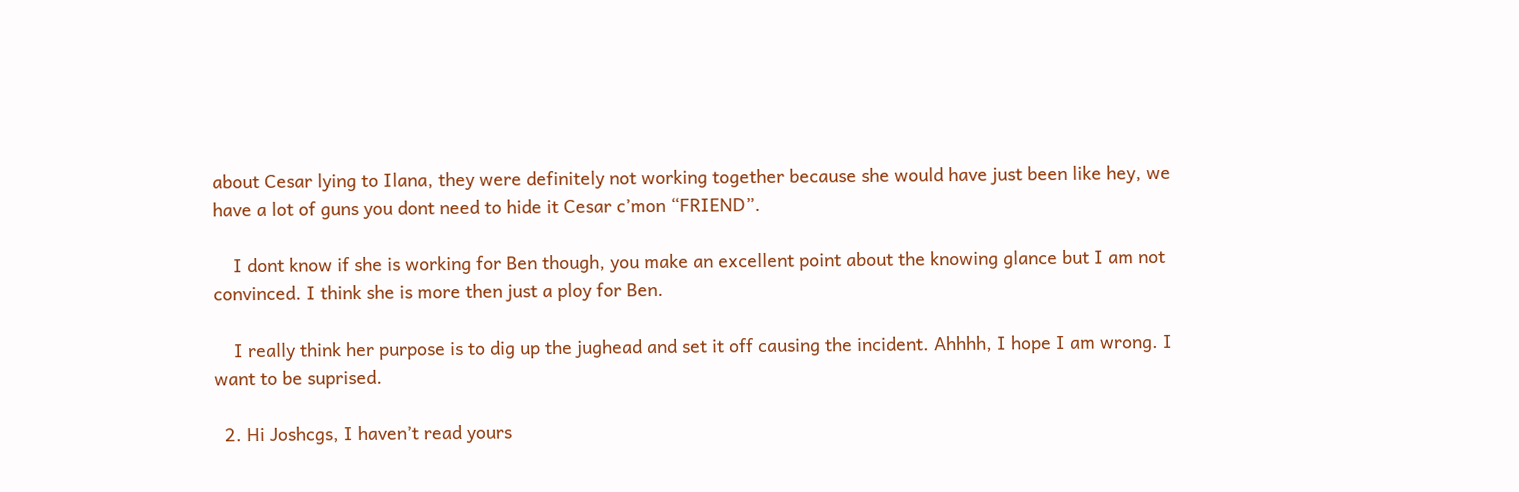about Cesar lying to Ilana, they were definitely not working together because she would have just been like hey, we have a lot of guns you dont need to hide it Cesar c’mon “FRIEND”.

    I dont know if she is working for Ben though, you make an excellent point about the knowing glance but I am not convinced. I think she is more then just a ploy for Ben.

    I really think her purpose is to dig up the jughead and set it off causing the incident. Ahhhh, I hope I am wrong. I want to be suprised.

  2. Hi Joshcgs, I haven’t read yours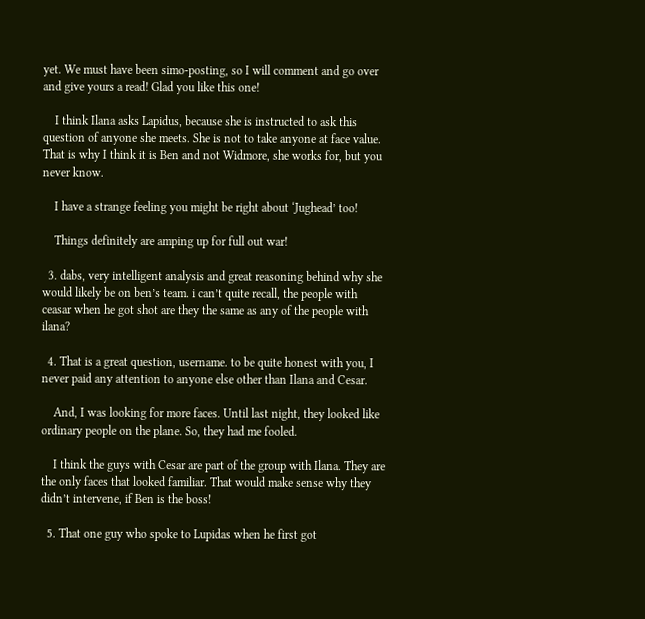yet. We must have been simo-posting, so I will comment and go over and give yours a read! Glad you like this one!

    I think Ilana asks Lapidus, because she is instructed to ask this question of anyone she meets. She is not to take anyone at face value. That is why I think it is Ben and not Widmore, she works for, but you never know.

    I have a strange feeling you might be right about ‘Jughead’ too!

    Things definitely are amping up for full out war!

  3. dabs, very intelligent analysis and great reasoning behind why she would likely be on ben’s team. i can’t quite recall, the people with ceasar when he got shot are they the same as any of the people with ilana?

  4. That is a great question, username. to be quite honest with you, I never paid any attention to anyone else other than Ilana and Cesar.

    And, I was looking for more faces. Until last night, they looked like ordinary people on the plane. So, they had me fooled.

    I think the guys with Cesar are part of the group with Ilana. They are the only faces that looked familiar. That would make sense why they didn’t intervene, if Ben is the boss!

  5. That one guy who spoke to Lupidas when he first got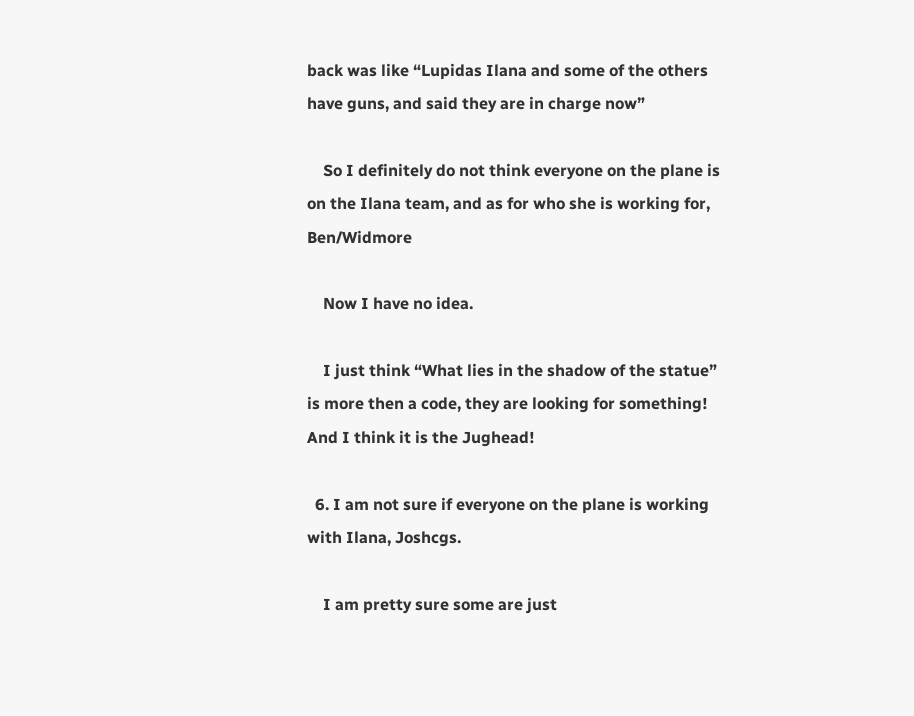back was like “Lupidas Ilana and some of the others have guns, and said they are in charge now”

    So I definitely do not think everyone on the plane is on the Ilana team, and as for who she is working for, Ben/Widmore

    Now I have no idea.

    I just think “What lies in the shadow of the statue” is more then a code, they are looking for something! And I think it is the Jughead!

  6. I am not sure if everyone on the plane is working with Ilana, Joshcgs.

    I am pretty sure some are just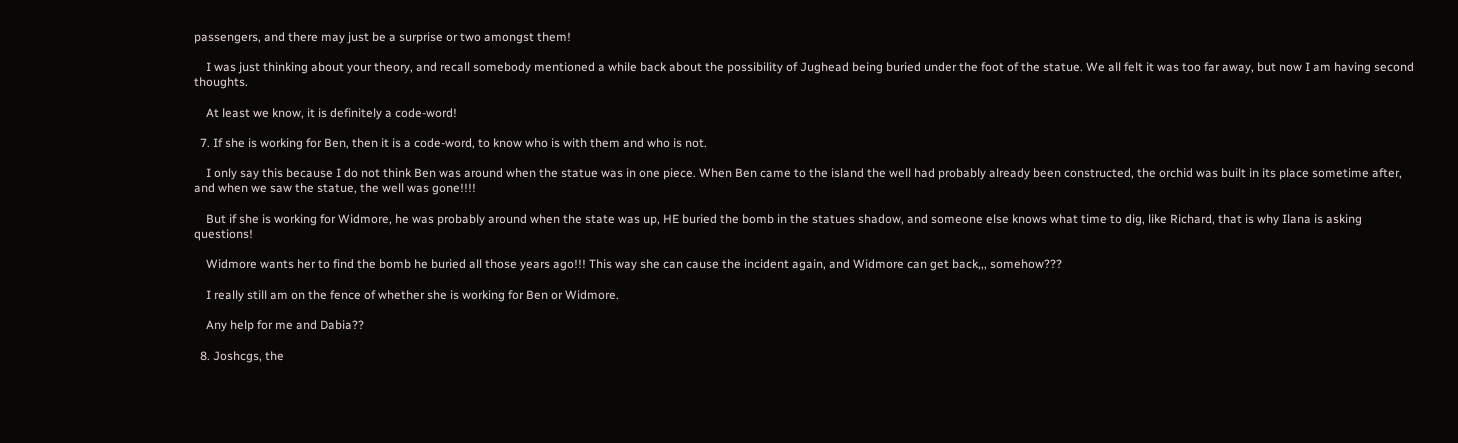passengers, and there may just be a surprise or two amongst them!

    I was just thinking about your theory, and recall somebody mentioned a while back about the possibility of Jughead being buried under the foot of the statue. We all felt it was too far away, but now I am having second thoughts.

    At least we know, it is definitely a code-word!

  7. If she is working for Ben, then it is a code-word, to know who is with them and who is not.

    I only say this because I do not think Ben was around when the statue was in one piece. When Ben came to the island the well had probably already been constructed, the orchid was built in its place sometime after, and when we saw the statue, the well was gone!!!!

    But if she is working for Widmore, he was probably around when the state was up, HE buried the bomb in the statues shadow, and someone else knows what time to dig, like Richard, that is why Ilana is asking questions!

    Widmore wants her to find the bomb he buried all those years ago!!! This way she can cause the incident again, and Widmore can get back,,, somehow???

    I really still am on the fence of whether she is working for Ben or Widmore.

    Any help for me and Dabia??

  8. Joshcgs, the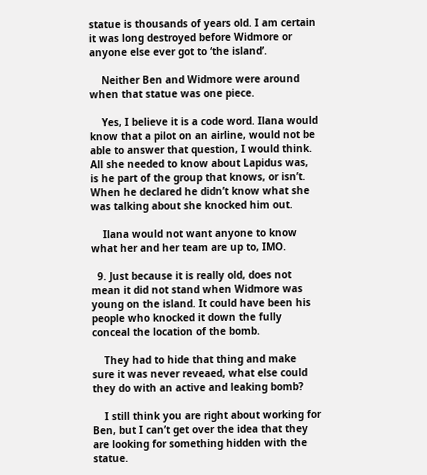statue is thousands of years old. I am certain it was long destroyed before Widmore or anyone else ever got to ‘the island’.

    Neither Ben and Widmore were around when that statue was one piece.

    Yes, I believe it is a code word. Ilana would know that a pilot on an airline, would not be able to answer that question, I would think. All she needed to know about Lapidus was, is he part of the group that knows, or isn’t. When he declared he didn’t know what she was talking about she knocked him out.

    Ilana would not want anyone to know what her and her team are up to, IMO.

  9. Just because it is really old, does not mean it did not stand when Widmore was young on the island. It could have been his people who knocked it down the fully conceal the location of the bomb.

    They had to hide that thing and make sure it was never reveaed, what else could they do with an active and leaking bomb?

    I still think you are right about working for Ben, but I can’t get over the idea that they are looking for something hidden with the statue.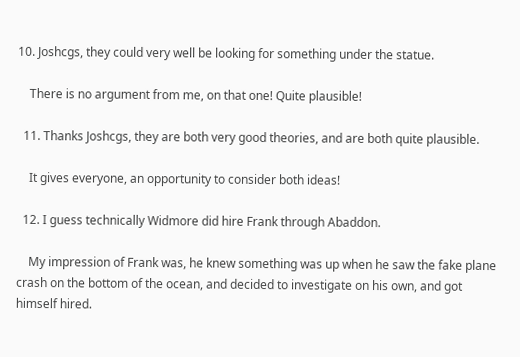10. Joshcgs, they could very well be looking for something under the statue.

    There is no argument from me, on that one! Quite plausible!

  11. Thanks Joshcgs, they are both very good theories, and are both quite plausible.

    It gives everyone, an opportunity to consider both ideas!

  12. I guess technically Widmore did hire Frank through Abaddon.

    My impression of Frank was, he knew something was up when he saw the fake plane crash on the bottom of the ocean, and decided to investigate on his own, and got himself hired.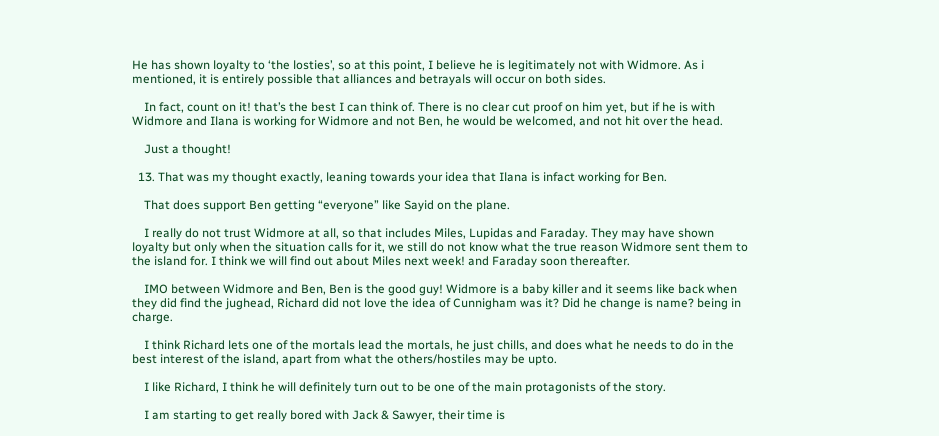He has shown loyalty to ‘the losties’, so at this point, I believe he is legitimately not with Widmore. As i mentioned, it is entirely possible that alliances and betrayals will occur on both sides.

    In fact, count on it! that’s the best I can think of. There is no clear cut proof on him yet, but if he is with Widmore and Ilana is working for Widmore and not Ben, he would be welcomed, and not hit over the head.

    Just a thought!

  13. That was my thought exactly, leaning towards your idea that Ilana is infact working for Ben.

    That does support Ben getting “everyone” like Sayid on the plane.

    I really do not trust Widmore at all, so that includes Miles, Lupidas and Faraday. They may have shown loyalty but only when the situation calls for it, we still do not know what the true reason Widmore sent them to the island for. I think we will find out about Miles next week! and Faraday soon thereafter.

    IMO between Widmore and Ben, Ben is the good guy! Widmore is a baby killer and it seems like back when they did find the jughead, Richard did not love the idea of Cunnigham was it? Did he change is name? being in charge.

    I think Richard lets one of the mortals lead the mortals, he just chills, and does what he needs to do in the best interest of the island, apart from what the others/hostiles may be upto.

    I like Richard, I think he will definitely turn out to be one of the main protagonists of the story.

    I am starting to get really bored with Jack & Sawyer, their time is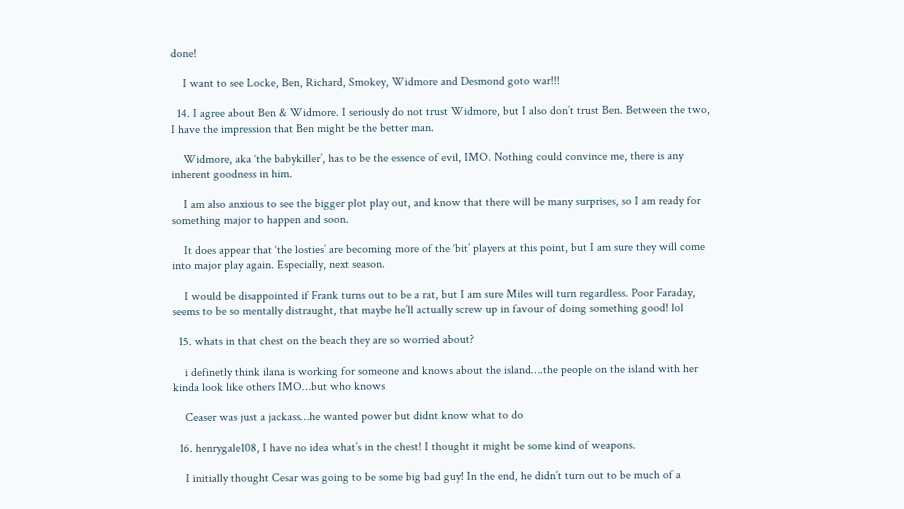done!

    I want to see Locke, Ben, Richard, Smokey, Widmore and Desmond goto war!!!

  14. I agree about Ben & Widmore. I seriously do not trust Widmore, but I also don’t trust Ben. Between the two, I have the impression that Ben might be the better man.

    Widmore, aka ‘the babykiller’, has to be the essence of evil, IMO. Nothing could convince me, there is any inherent goodness in him.

    I am also anxious to see the bigger plot play out, and know that there will be many surprises, so I am ready for something major to happen and soon.

    It does appear that ‘the losties’ are becoming more of the ‘bit’ players at this point, but I am sure they will come into major play again. Especially, next season.

    I would be disappointed if Frank turns out to be a rat, but I am sure Miles will turn regardless. Poor Faraday, seems to be so mentally distraught, that maybe he’ll actually screw up in favour of doing something good! lol

  15. whats in that chest on the beach they are so worried about?

    i definetly think ilana is working for someone and knows about the island….the people on the island with her kinda look like others IMO…but who knows

    Ceaser was just a jackass…he wanted power but didnt know what to do

  16. henrygale108, I have no idea what’s in the chest! I thought it might be some kind of weapons.

    I initially thought Cesar was going to be some big bad guy! In the end, he didn’t turn out to be much of a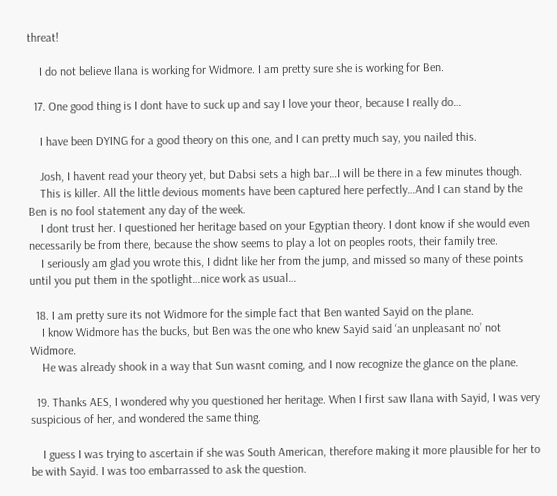threat!

    I do not believe Ilana is working for Widmore. I am pretty sure she is working for Ben.

  17. One good thing is I dont have to suck up and say I love your theor, because I really do…

    I have been DYING for a good theory on this one, and I can pretty much say, you nailed this.

    Josh, I havent read your theory yet, but Dabsi sets a high bar…I will be there in a few minutes though.
    This is killer. All the little devious moments have been captured here perfectly…And I can stand by the Ben is no fool statement any day of the week.
    I dont trust her. I questioned her heritage based on your Egyptian theory. I dont know if she would even necessarily be from there, because the show seems to play a lot on peoples roots, their family tree.
    I seriously am glad you wrote this, I didnt like her from the jump, and missed so many of these points until you put them in the spotlight…nice work as usual…

  18. I am pretty sure its not Widmore for the simple fact that Ben wanted Sayid on the plane.
    I know Widmore has the bucks, but Ben was the one who knew Sayid said ‘an unpleasant no’ not Widmore.
    He was already shook in a way that Sun wasnt coming, and I now recognize the glance on the plane.

  19. Thanks AES, I wondered why you questioned her heritage. When I first saw Ilana with Sayid, I was very suspicious of her, and wondered the same thing.

    I guess I was trying to ascertain if she was South American, therefore making it more plausible for her to be with Sayid. I was too embarrassed to ask the question.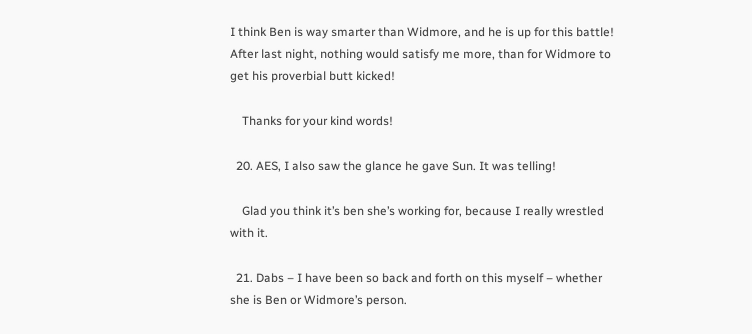I think Ben is way smarter than Widmore, and he is up for this battle! After last night, nothing would satisfy me more, than for Widmore to get his proverbial butt kicked!

    Thanks for your kind words!

  20. AES, I also saw the glance he gave Sun. It was telling!

    Glad you think it’s ben she’s working for, because I really wrestled with it.

  21. Dabs – I have been so back and forth on this myself – whether she is Ben or Widmore’s person.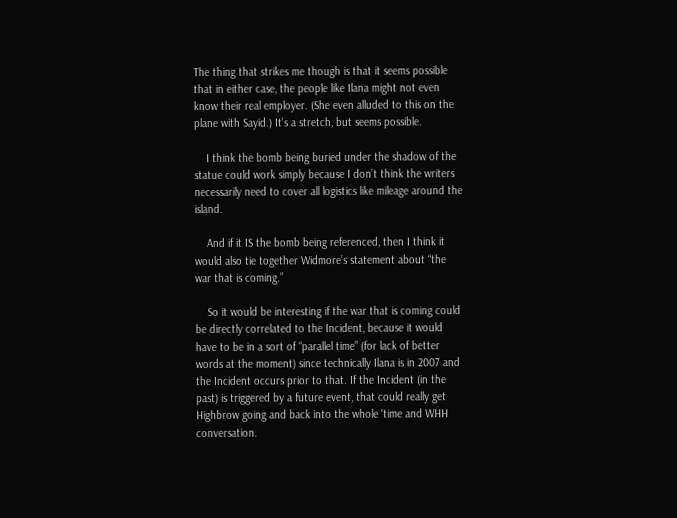The thing that strikes me though is that it seems possible that in either case, the people like Ilana might not even know their real employer. (She even alluded to this on the plane with Sayid.) It’s a stretch, but seems possible.

    I think the bomb being buried under the shadow of the statue could work simply because I don’t think the writers necessarily need to cover all logistics like mileage around the island.

    And if it IS the bomb being referenced, then I think it would also tie together Widmore’s statement about “the war that is coming.”

    So it would be interesting if the war that is coming could be directly correlated to the Incident, because it would have to be in a sort of “parallel time” (for lack of better words at the moment) since technically Ilana is in 2007 and the Incident occurs prior to that. If the Incident (in the past) is triggered by a future event, that could really get Highbrow going and back into the whole ‘time and WHH conversation.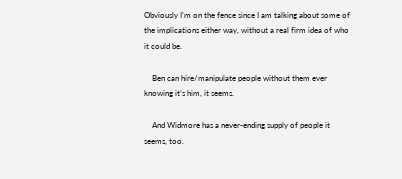Obviously I’m on the fence since I am talking about some of the implications either way, without a real firm idea of who it could be.

    Ben can hire/manipulate people without them ever knowing it’s him, it seems.

    And Widmore has a never-ending supply of people it seems, too.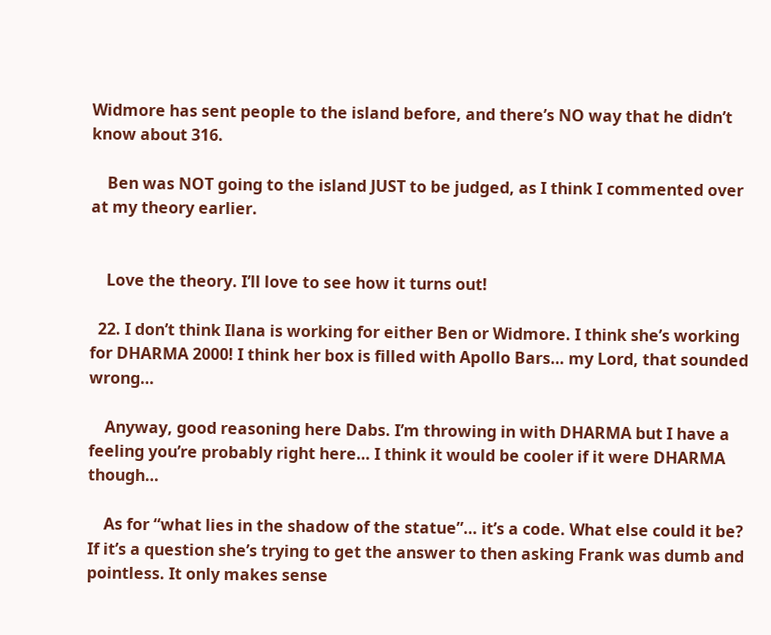Widmore has sent people to the island before, and there’s NO way that he didn’t know about 316.

    Ben was NOT going to the island JUST to be judged, as I think I commented over at my theory earlier.


    Love the theory. I’ll love to see how it turns out!

  22. I don’t think Ilana is working for either Ben or Widmore. I think she’s working for DHARMA 2000! I think her box is filled with Apollo Bars… my Lord, that sounded wrong…

    Anyway, good reasoning here Dabs. I’m throwing in with DHARMA but I have a feeling you’re probably right here… I think it would be cooler if it were DHARMA though…

    As for “what lies in the shadow of the statue”… it’s a code. What else could it be? If it’s a question she’s trying to get the answer to then asking Frank was dumb and pointless. It only makes sense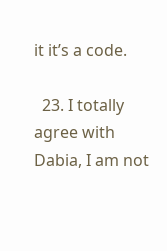it it’s a code.

  23. I totally agree with Dabia, I am not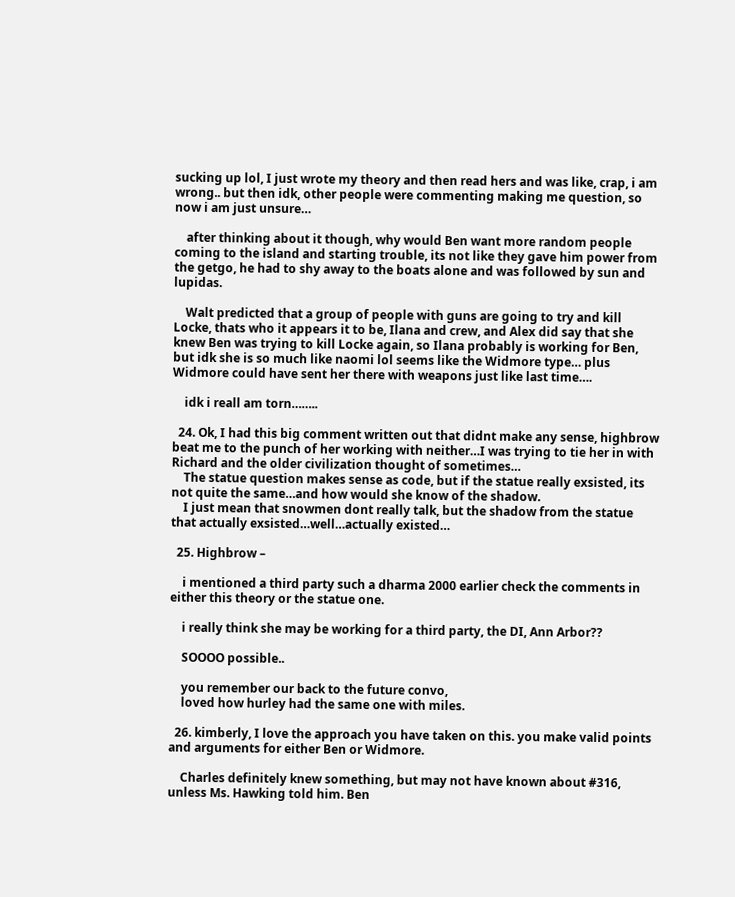sucking up lol, I just wrote my theory and then read hers and was like, crap, i am wrong.. but then idk, other people were commenting making me question, so now i am just unsure…

    after thinking about it though, why would Ben want more random people coming to the island and starting trouble, its not like they gave him power from the getgo, he had to shy away to the boats alone and was followed by sun and lupidas.

    Walt predicted that a group of people with guns are going to try and kill Locke, thats who it appears it to be, Ilana and crew, and Alex did say that she knew Ben was trying to kill Locke again, so Ilana probably is working for Ben, but idk she is so much like naomi lol seems like the Widmore type… plus Widmore could have sent her there with weapons just like last time….

    idk i reall am torn……..

  24. Ok, I had this big comment written out that didnt make any sense, highbrow beat me to the punch of her working with neither…I was trying to tie her in with Richard and the older civilization thought of sometimes…
    The statue question makes sense as code, but if the statue really exsisted, its not quite the same…and how would she know of the shadow.
    I just mean that snowmen dont really talk, but the shadow from the statue that actually exsisted…well…actually existed…

  25. Highbrow –

    i mentioned a third party such a dharma 2000 earlier check the comments in either this theory or the statue one.

    i really think she may be working for a third party, the DI, Ann Arbor??

    SOOOO possible..

    you remember our back to the future convo,
    loved how hurley had the same one with miles.

  26. kimberly, I love the approach you have taken on this. you make valid points and arguments for either Ben or Widmore.

    Charles definitely knew something, but may not have known about #316, unless Ms. Hawking told him. Ben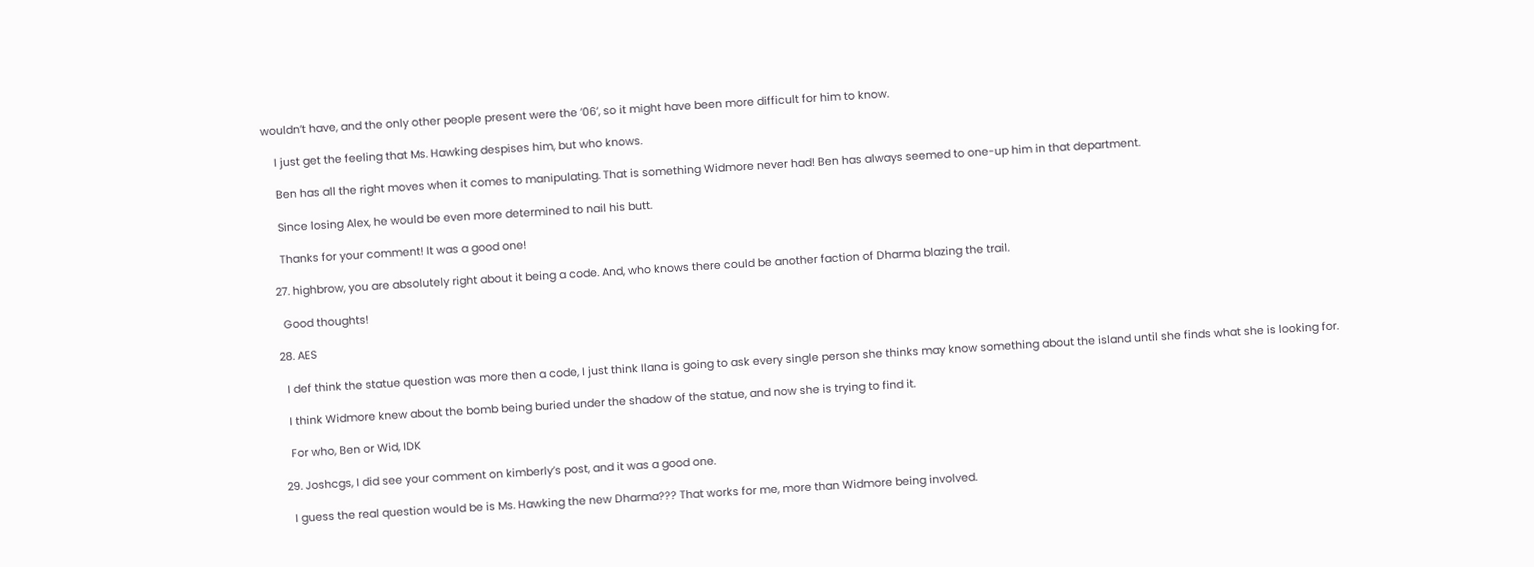wouldn’t have, and the only other people present were the ’06’, so it might have been more difficult for him to know.

    I just get the feeling that Ms. Hawking despises him, but who knows.

    Ben has all the right moves when it comes to manipulating. That is something Widmore never had! Ben has always seemed to one-up him in that department.

    Since losing Alex, he would be even more determined to nail his butt.

    Thanks for your comment! It was a good one!

  27. highbrow, you are absolutely right about it being a code. And, who knows there could be another faction of Dharma blazing the trail.

    Good thoughts!

  28. AES

    I def think the statue question was more then a code, I just think Ilana is going to ask every single person she thinks may know something about the island until she finds what she is looking for.

    I think Widmore knew about the bomb being buried under the shadow of the statue, and now she is trying to find it.

    For who, Ben or Wid, IDK

  29. Joshcgs, I did see your comment on kimberly’s post, and it was a good one.

    I guess the real question would be is Ms. Hawking the new Dharma??? That works for me, more than Widmore being involved.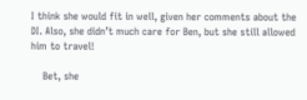I think she would fit in well, given her comments about the DI. Also, she didn’t much care for Ben, but she still allowed him to travel!

    Bet, she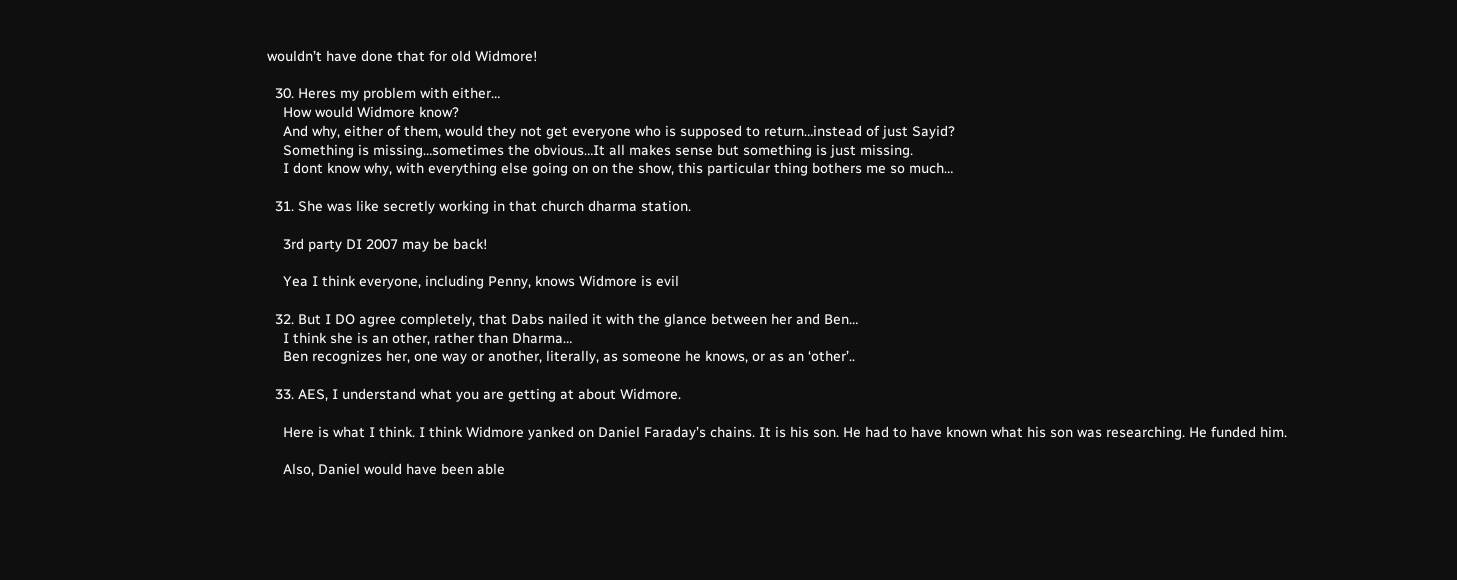wouldn’t have done that for old Widmore!

  30. Heres my problem with either…
    How would Widmore know?
    And why, either of them, would they not get everyone who is supposed to return…instead of just Sayid?
    Something is missing…sometimes the obvious…It all makes sense but something is just missing.
    I dont know why, with everything else going on on the show, this particular thing bothers me so much…

  31. She was like secretly working in that church dharma station.

    3rd party DI 2007 may be back!

    Yea I think everyone, including Penny, knows Widmore is evil

  32. But I DO agree completely, that Dabs nailed it with the glance between her and Ben…
    I think she is an other, rather than Dharma…
    Ben recognizes her, one way or another, literally, as someone he knows, or as an ‘other’..

  33. AES, I understand what you are getting at about Widmore.

    Here is what I think. I think Widmore yanked on Daniel Faraday’s chains. It is his son. He had to have known what his son was researching. He funded him.

    Also, Daniel would have been able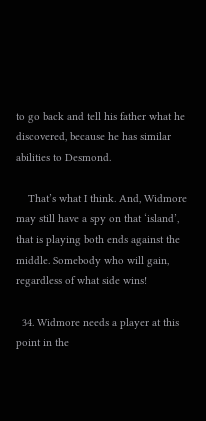to go back and tell his father what he discovered, because he has similar abilities to Desmond.

    That’s what I think. And, Widmore may still have a spy on that ‘island’, that is playing both ends against the middle. Somebody who will gain, regardless of what side wins!

  34. Widmore needs a player at this point in the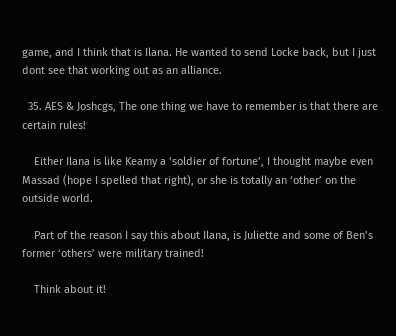game, and I think that is Ilana. He wanted to send Locke back, but I just dont see that working out as an alliance.

  35. AES & Joshcgs, The one thing we have to remember is that there are certain rules!

    Either Ilana is like Keamy a ‘soldier of fortune’, I thought maybe even Massad (hope I spelled that right), or she is totally an ‘other’ on the outside world.

    Part of the reason I say this about Ilana, is Juliette and some of Ben’s former ‘others’ were military trained!

    Think about it!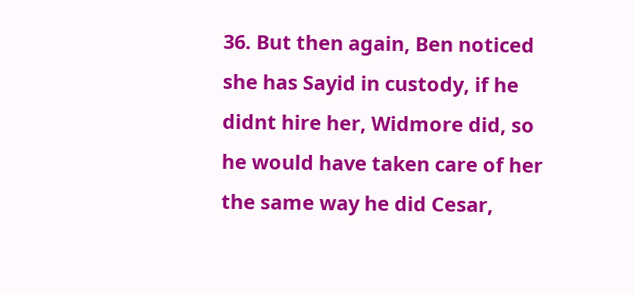36. But then again, Ben noticed she has Sayid in custody, if he didnt hire her, Widmore did, so he would have taken care of her the same way he did Cesar,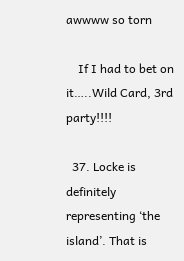awwww so torn

    If I had to bet on it…..Wild Card, 3rd party!!!!

  37. Locke is definitely representing ‘the island’. That is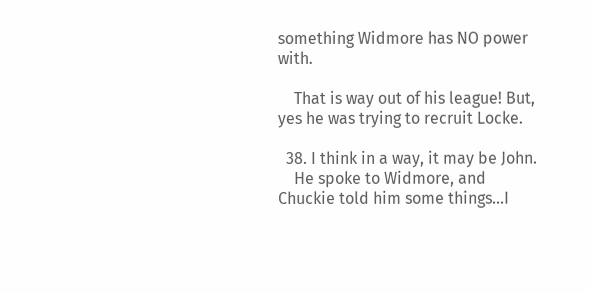something Widmore has NO power with.

    That is way out of his league! But, yes he was trying to recruit Locke.

  38. I think in a way, it may be John.
    He spoke to Widmore, and Chuckie told him some things…I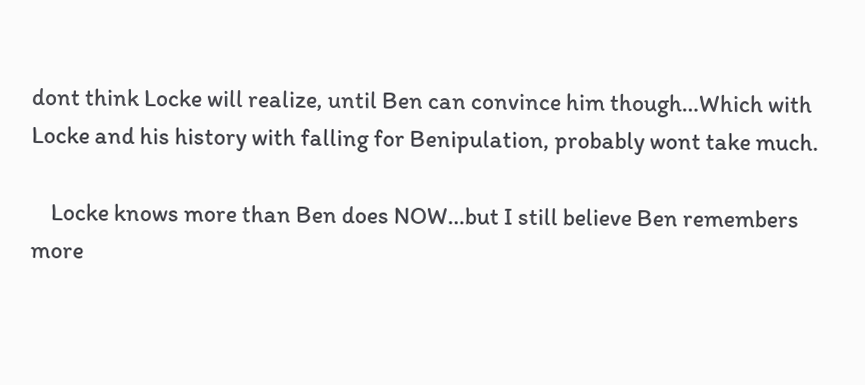dont think Locke will realize, until Ben can convince him though…Which with Locke and his history with falling for Benipulation, probably wont take much.

    Locke knows more than Ben does NOW…but I still believe Ben remembers more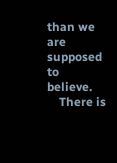than we are supposed to believe.
    There is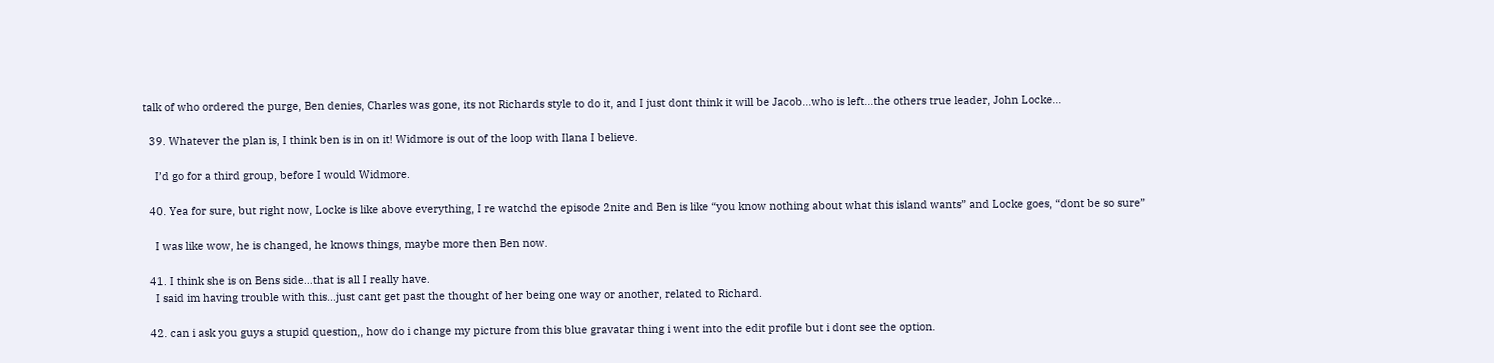talk of who ordered the purge, Ben denies, Charles was gone, its not Richards style to do it, and I just dont think it will be Jacob…who is left…the others true leader, John Locke…

  39. Whatever the plan is, I think ben is in on it! Widmore is out of the loop with Ilana I believe.

    I’d go for a third group, before I would Widmore.

  40. Yea for sure, but right now, Locke is like above everything, I re watchd the episode 2nite and Ben is like “you know nothing about what this island wants” and Locke goes, “dont be so sure”

    I was like wow, he is changed, he knows things, maybe more then Ben now.

  41. I think she is on Bens side…that is all I really have.
    I said im having trouble with this…just cant get past the thought of her being one way or another, related to Richard.

  42. can i ask you guys a stupid question,, how do i change my picture from this blue gravatar thing i went into the edit profile but i dont see the option.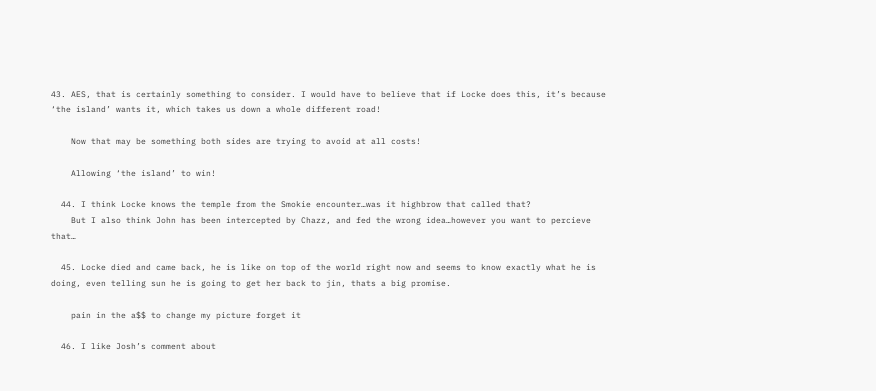43. AES, that is certainly something to consider. I would have to believe that if Locke does this, it’s because ‘the island’ wants it, which takes us down a whole different road!

    Now that may be something both sides are trying to avoid at all costs!

    Allowing ‘the island’ to win!

  44. I think Locke knows the temple from the Smokie encounter…was it highbrow that called that?
    But I also think John has been intercepted by Chazz, and fed the wrong idea…however you want to percieve that…

  45. Locke died and came back, he is like on top of the world right now and seems to know exactly what he is doing, even telling sun he is going to get her back to jin, thats a big promise.

    pain in the a$$ to change my picture forget it

  46. I like Josh’s comment about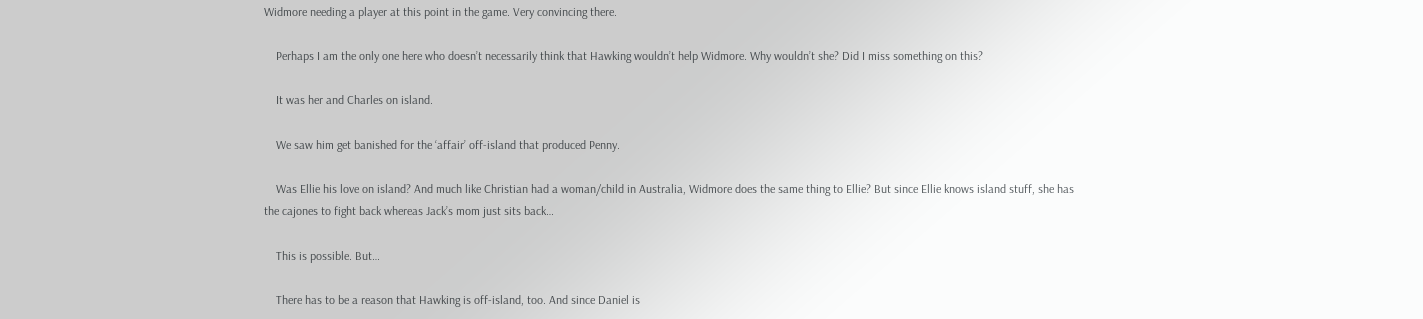Widmore needing a player at this point in the game. Very convincing there.

    Perhaps I am the only one here who doesn’t necessarily think that Hawking wouldn’t help Widmore. Why wouldn’t she? Did I miss something on this?

    It was her and Charles on island.

    We saw him get banished for the ‘affair’ off-island that produced Penny.

    Was Ellie his love on island? And much like Christian had a woman/child in Australia, Widmore does the same thing to Ellie? But since Ellie knows island stuff, she has the cajones to fight back whereas Jack’s mom just sits back…

    This is possible. But…

    There has to be a reason that Hawking is off-island, too. And since Daniel is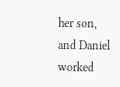her son, and Daniel worked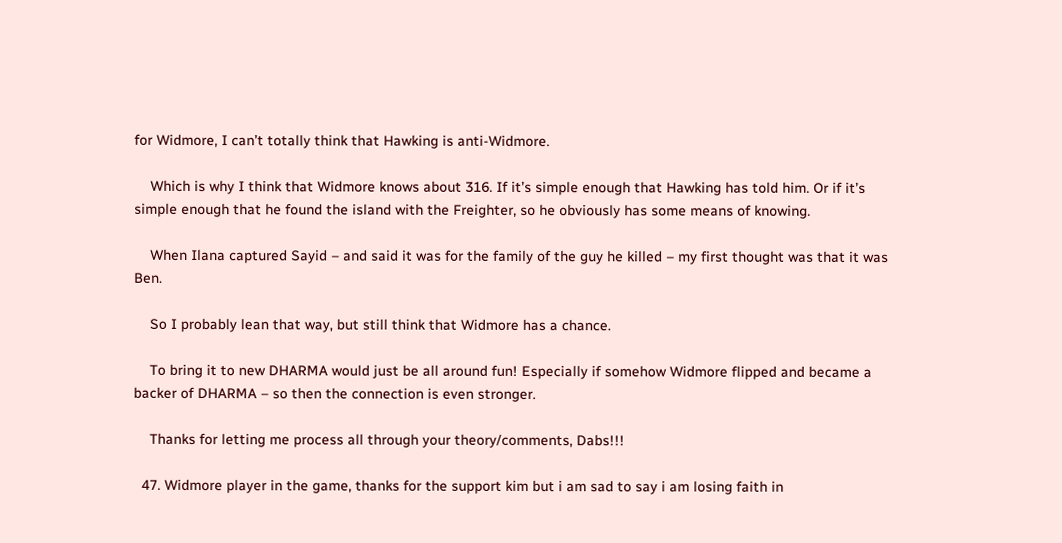for Widmore, I can’t totally think that Hawking is anti-Widmore.

    Which is why I think that Widmore knows about 316. If it’s simple enough that Hawking has told him. Or if it’s simple enough that he found the island with the Freighter, so he obviously has some means of knowing.

    When Ilana captured Sayid – and said it was for the family of the guy he killed – my first thought was that it was Ben.

    So I probably lean that way, but still think that Widmore has a chance.

    To bring it to new DHARMA would just be all around fun! Especially if somehow Widmore flipped and became a backer of DHARMA – so then the connection is even stronger.

    Thanks for letting me process all through your theory/comments, Dabs!!!

  47. Widmore player in the game, thanks for the support kim but i am sad to say i am losing faith in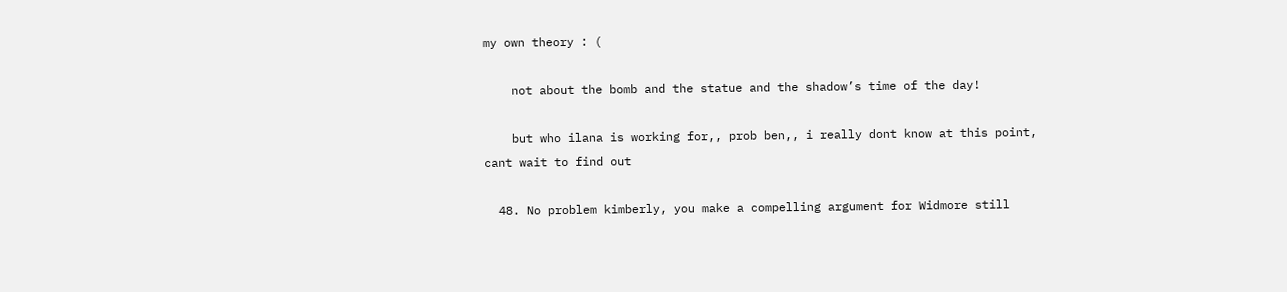my own theory : (

    not about the bomb and the statue and the shadow’s time of the day!

    but who ilana is working for,, prob ben,, i really dont know at this point, cant wait to find out

  48. No problem kimberly, you make a compelling argument for Widmore still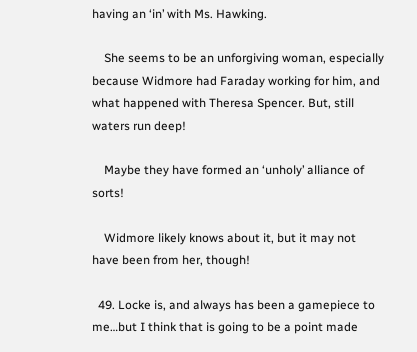having an ‘in’ with Ms. Hawking.

    She seems to be an unforgiving woman, especially because Widmore had Faraday working for him, and what happened with Theresa Spencer. But, still waters run deep!

    Maybe they have formed an ‘unholy’ alliance of sorts!

    Widmore likely knows about it, but it may not have been from her, though!

  49. Locke is, and always has been a gamepiece to me…but I think that is going to be a point made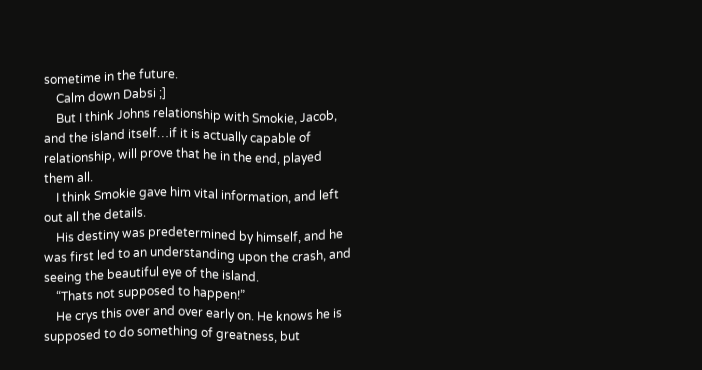sometime in the future.
    Calm down Dabsi ;]
    But I think Johns relationship with Smokie, Jacob, and the island itself…if it is actually capable of relationship, will prove that he in the end, played them all.
    I think Smokie gave him vital information, and left out all the details.
    His destiny was predetermined by himself, and he was first led to an understanding upon the crash, and seeing the beautiful eye of the island.
    “Thats not supposed to happen!”
    He crys this over and over early on. He knows he is supposed to do something of greatness, but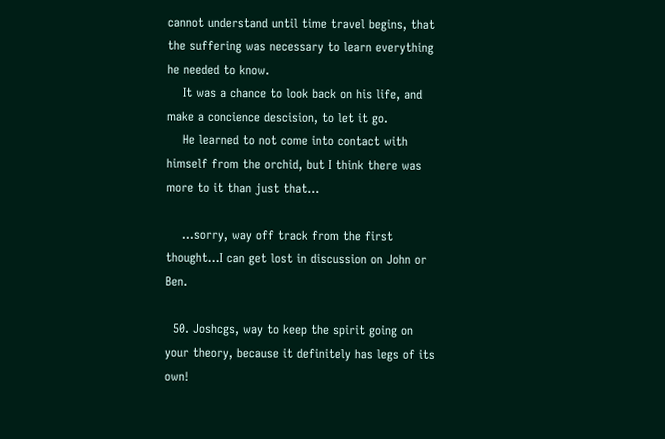cannot understand until time travel begins, that the suffering was necessary to learn everything he needed to know.
    It was a chance to look back on his life, and make a concience descision, to let it go.
    He learned to not come into contact with himself from the orchid, but I think there was more to it than just that…

    …sorry, way off track from the first thought…I can get lost in discussion on John or Ben.

  50. Joshcgs, way to keep the spirit going on your theory, because it definitely has legs of its own!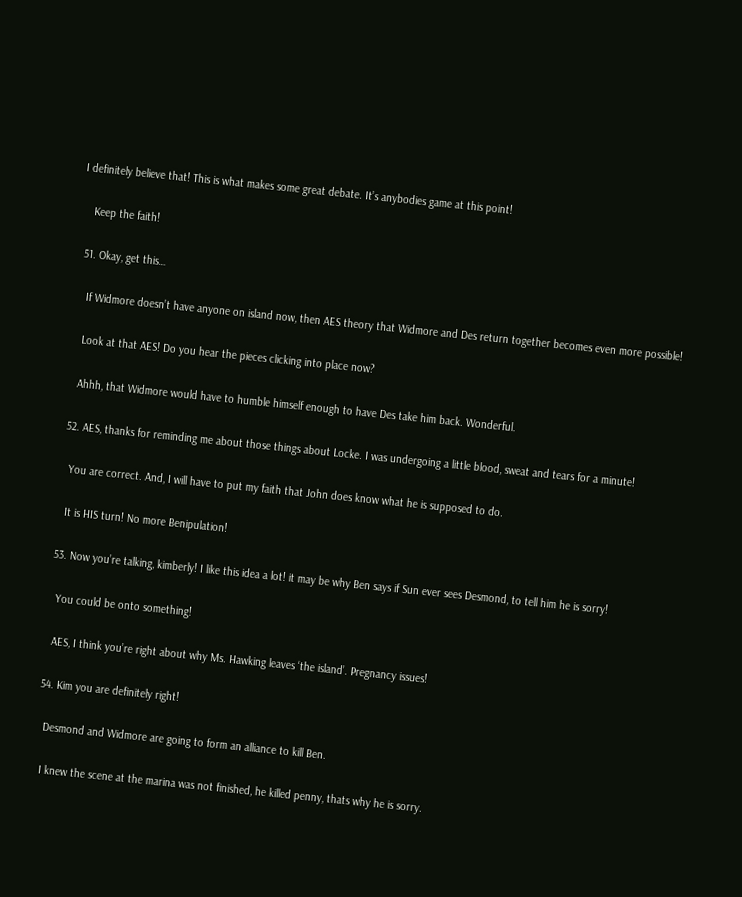I definitely believe that! This is what makes some great debate. It’s anybodies game at this point!

    Keep the faith!

  51. Okay, get this…

    If Widmore doesn’t have anyone on island now, then AES theory that Widmore and Des return together becomes even more possible!

    Look at that AES! Do you hear the pieces clicking into place now?

    Ahhh, that Widmore would have to humble himself enough to have Des take him back. Wonderful.

  52. AES, thanks for reminding me about those things about Locke. I was undergoing a little blood, sweat and tears for a minute!

    You are correct. And, I will have to put my faith that John does know what he is supposed to do.

    It is HIS turn! No more Benipulation!

  53. Now you’re talking, kimberly! I like this idea a lot! it may be why Ben says if Sun ever sees Desmond, to tell him he is sorry!

    You could be onto something!

    AES, I think you’re right about why Ms. Hawking leaves ‘the island’. Pregnancy issues!

  54. Kim you are definitely right!

    Desmond and Widmore are going to form an alliance to kill Ben.

    I knew the scene at the marina was not finished, he killed penny, thats why he is sorry.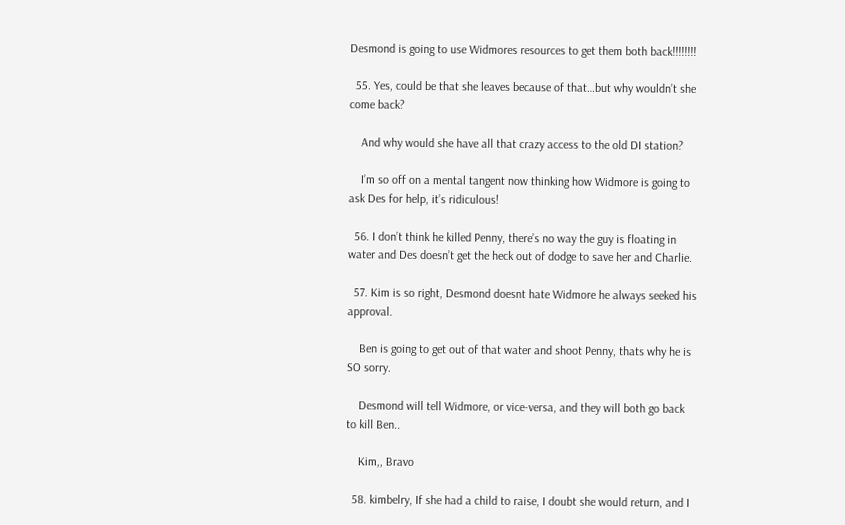Desmond is going to use Widmores resources to get them both back!!!!!!!!

  55. Yes, could be that she leaves because of that…but why wouldn’t she come back?

    And why would she have all that crazy access to the old DI station?

    I’m so off on a mental tangent now thinking how Widmore is going to ask Des for help, it’s ridiculous!

  56. I don’t think he killed Penny, there’s no way the guy is floating in water and Des doesn’t get the heck out of dodge to save her and Charlie.

  57. Kim is so right, Desmond doesnt hate Widmore he always seeked his approval.

    Ben is going to get out of that water and shoot Penny, thats why he is SO sorry.

    Desmond will tell Widmore, or vice-versa, and they will both go back to kill Ben..

    Kim,, Bravo

  58. kimbelry, If she had a child to raise, I doubt she would return, and I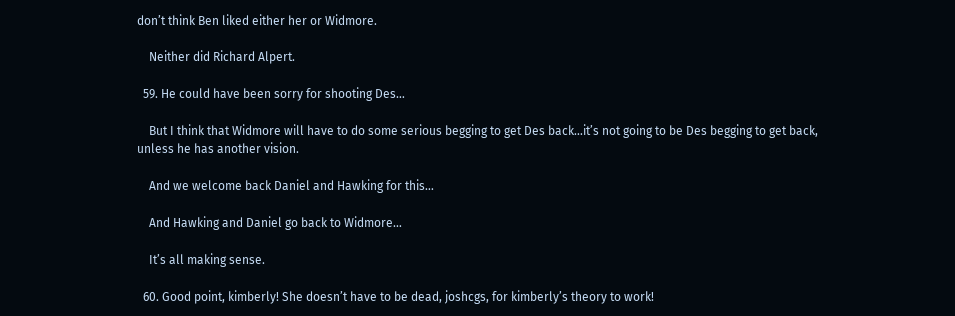don’t think Ben liked either her or Widmore.

    Neither did Richard Alpert.

  59. He could have been sorry for shooting Des…

    But I think that Widmore will have to do some serious begging to get Des back…it’s not going to be Des begging to get back, unless he has another vision.

    And we welcome back Daniel and Hawking for this…

    And Hawking and Daniel go back to Widmore…

    It’s all making sense.

  60. Good point, kimberly! She doesn’t have to be dead, joshcgs, for kimberly’s theory to work!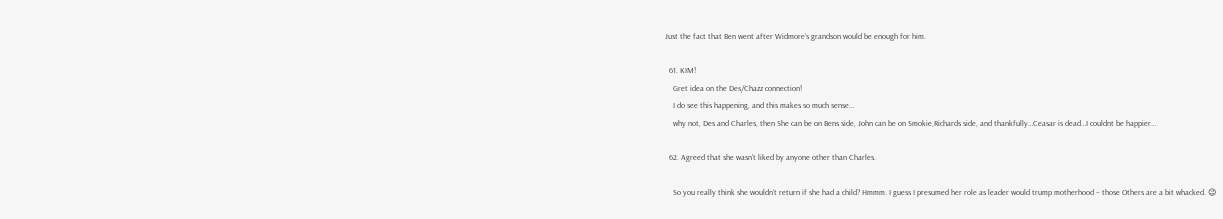Just the fact that Ben went after Widmore’s grandson would be enough for him.

  61. KIM!
    Gret idea on the Des/Chazz connection!
    I do see this happening, and this makes so much sense…
    why not, Des and Charles, then She can be on Bens side, John can be on Smokie,Richards side, and thankfully…Ceasar is dead…I couldnt be happier…

  62. Agreed that she wasn’t liked by anyone other than Charles.

    So you really think she wouldn’t return if she had a child? Hmmm. I guess I presumed her role as leader would trump motherhood – those Others are a bit whacked. 😉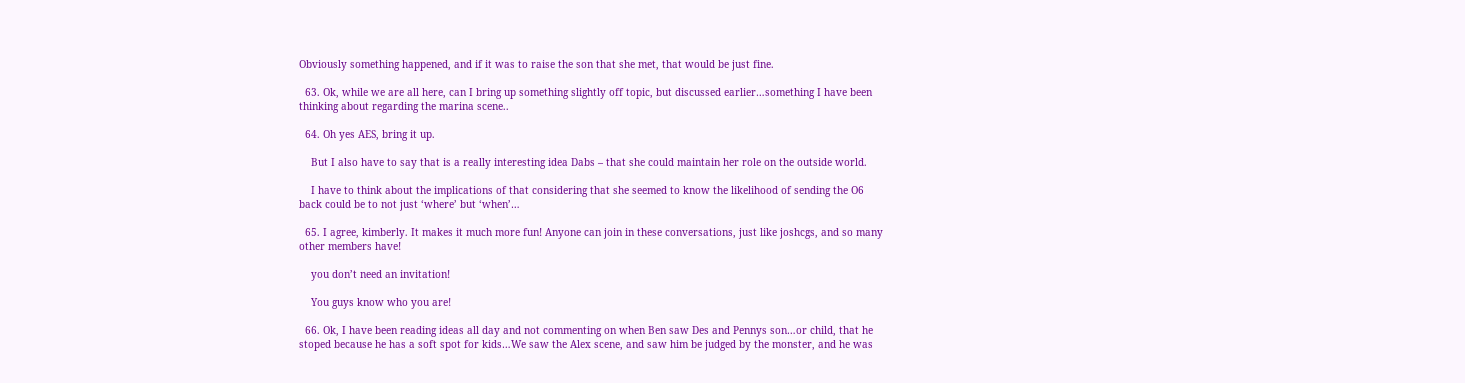Obviously something happened, and if it was to raise the son that she met, that would be just fine.

  63. Ok, while we are all here, can I bring up something slightly off topic, but discussed earlier…something I have been thinking about regarding the marina scene..

  64. Oh yes AES, bring it up.

    But I also have to say that is a really interesting idea Dabs – that she could maintain her role on the outside world.

    I have to think about the implications of that considering that she seemed to know the likelihood of sending the O6 back could be to not just ‘where’ but ‘when’…

  65. I agree, kimberly. It makes it much more fun! Anyone can join in these conversations, just like joshcgs, and so many other members have!

    you don’t need an invitation!

    You guys know who you are!

  66. Ok, I have been reading ideas all day and not commenting on when Ben saw Des and Pennys son…or child, that he stoped because he has a soft spot for kids…We saw the Alex scene, and saw him be judged by the monster, and he was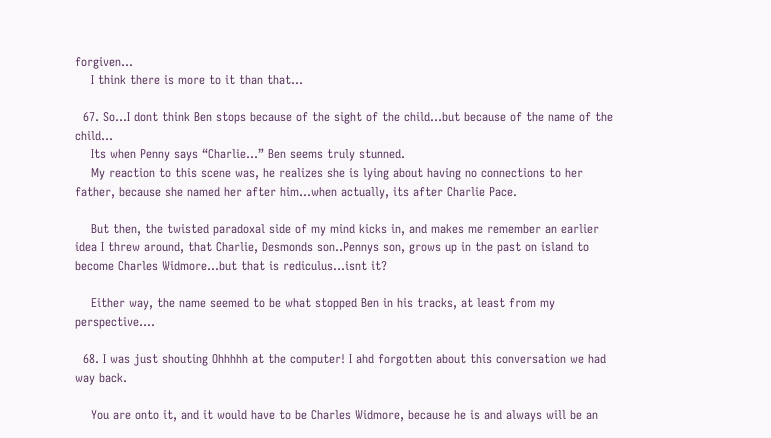forgiven…
    I think there is more to it than that…

  67. So…I dont think Ben stops because of the sight of the child…but because of the name of the child…
    Its when Penny says “Charlie…” Ben seems truly stunned.
    My reaction to this scene was, he realizes she is lying about having no connections to her father, because she named her after him…when actually, its after Charlie Pace.

    But then, the twisted paradoxal side of my mind kicks in, and makes me remember an earlier idea I threw around, that Charlie, Desmonds son..Pennys son, grows up in the past on island to become Charles Widmore…but that is rediculus…isnt it?

    Either way, the name seemed to be what stopped Ben in his tracks, at least from my perspective….

  68. I was just shouting Ohhhhh at the computer! I ahd forgotten about this conversation we had way back.

    You are onto it, and it would have to be Charles Widmore, because he is and always will be an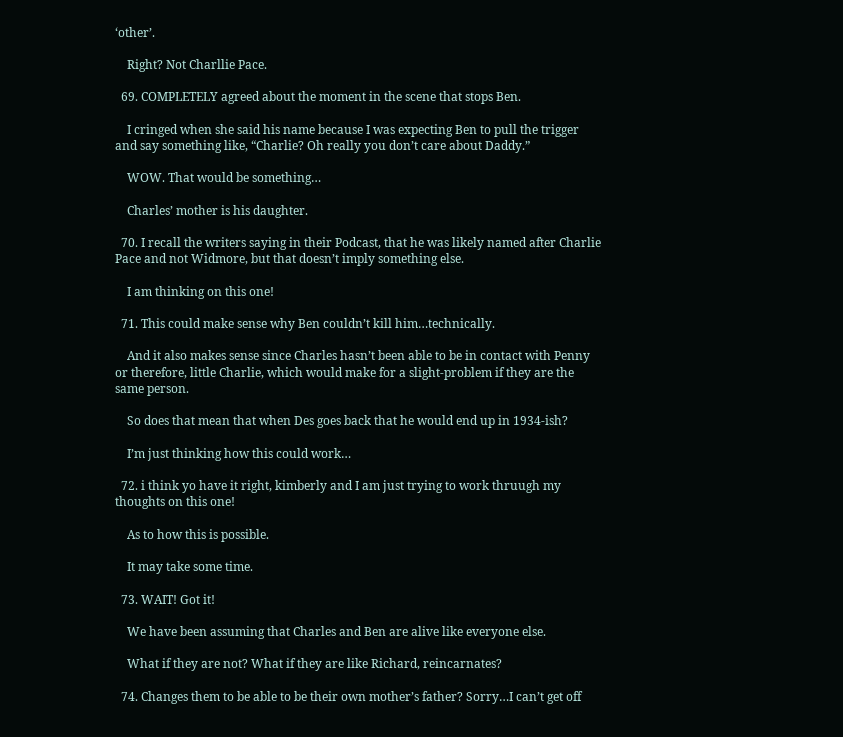‘other’.

    Right? Not Charllie Pace.

  69. COMPLETELY agreed about the moment in the scene that stops Ben.

    I cringed when she said his name because I was expecting Ben to pull the trigger and say something like, “Charlie? Oh really you don’t care about Daddy.”

    WOW. That would be something…

    Charles’ mother is his daughter.

  70. I recall the writers saying in their Podcast, that he was likely named after Charlie Pace and not Widmore, but that doesn’t imply something else.

    I am thinking on this one!

  71. This could make sense why Ben couldn’t kill him…technically.

    And it also makes sense since Charles hasn’t been able to be in contact with Penny or therefore, little Charlie, which would make for a slight-problem if they are the same person.

    So does that mean that when Des goes back that he would end up in 1934-ish?

    I’m just thinking how this could work…

  72. i think yo have it right, kimberly and I am just trying to work thruugh my thoughts on this one!

    As to how this is possible.

    It may take some time.

  73. WAIT! Got it!

    We have been assuming that Charles and Ben are alive like everyone else.

    What if they are not? What if they are like Richard, reincarnates?

  74. Changes them to be able to be their own mother’s father? Sorry…I can’t get off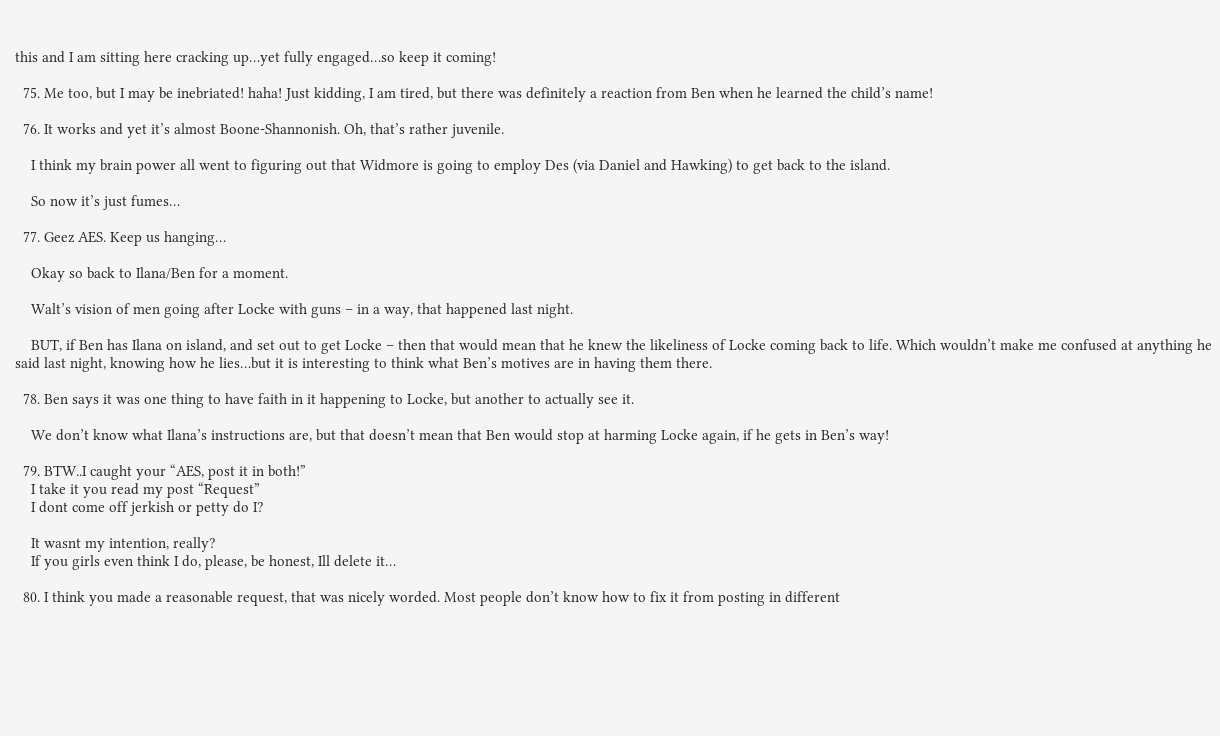this and I am sitting here cracking up…yet fully engaged…so keep it coming!

  75. Me too, but I may be inebriated! haha! Just kidding, I am tired, but there was definitely a reaction from Ben when he learned the child’s name!

  76. It works and yet it’s almost Boone-Shannonish. Oh, that’s rather juvenile.

    I think my brain power all went to figuring out that Widmore is going to employ Des (via Daniel and Hawking) to get back to the island.

    So now it’s just fumes…

  77. Geez AES. Keep us hanging…

    Okay so back to Ilana/Ben for a moment.

    Walt’s vision of men going after Locke with guns – in a way, that happened last night.

    BUT, if Ben has Ilana on island, and set out to get Locke – then that would mean that he knew the likeliness of Locke coming back to life. Which wouldn’t make me confused at anything he said last night, knowing how he lies…but it is interesting to think what Ben’s motives are in having them there.

  78. Ben says it was one thing to have faith in it happening to Locke, but another to actually see it.

    We don’t know what Ilana’s instructions are, but that doesn’t mean that Ben would stop at harming Locke again, if he gets in Ben’s way!

  79. BTW..I caught your “AES, post it in both!”
    I take it you read my post “Request”
    I dont come off jerkish or petty do I?

    It wasnt my intention, really?
    If you girls even think I do, please, be honest, Ill delete it…

  80. I think you made a reasonable request, that was nicely worded. Most people don’t know how to fix it from posting in different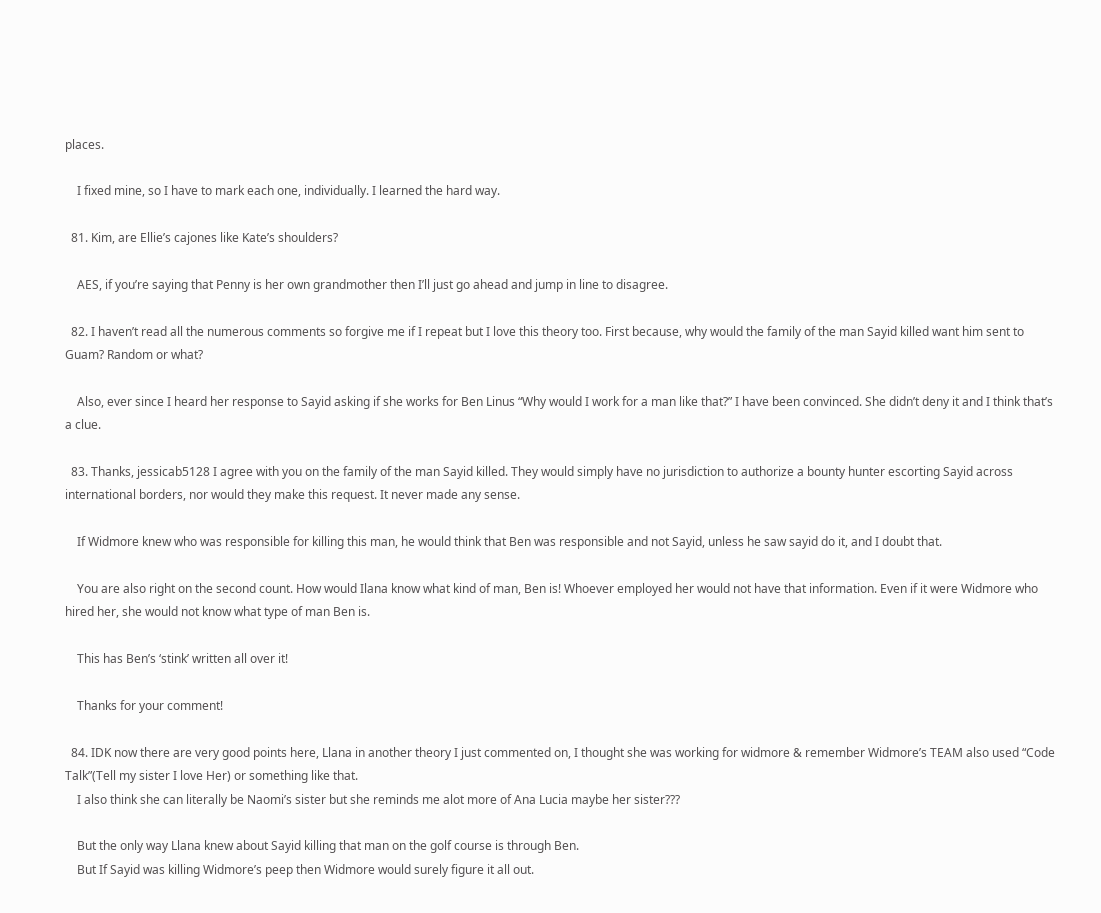places.

    I fixed mine, so I have to mark each one, individually. I learned the hard way.

  81. Kim, are Ellie’s cajones like Kate’s shoulders?

    AES, if you’re saying that Penny is her own grandmother then I’ll just go ahead and jump in line to disagree.

  82. I haven’t read all the numerous comments so forgive me if I repeat but I love this theory too. First because, why would the family of the man Sayid killed want him sent to Guam? Random or what?

    Also, ever since I heard her response to Sayid asking if she works for Ben Linus “Why would I work for a man like that?” I have been convinced. She didn’t deny it and I think that’s a clue.

  83. Thanks, jessicab5128 I agree with you on the family of the man Sayid killed. They would simply have no jurisdiction to authorize a bounty hunter escorting Sayid across international borders, nor would they make this request. It never made any sense.

    If Widmore knew who was responsible for killing this man, he would think that Ben was responsible and not Sayid, unless he saw sayid do it, and I doubt that.

    You are also right on the second count. How would Ilana know what kind of man, Ben is! Whoever employed her would not have that information. Even if it were Widmore who hired her, she would not know what type of man Ben is.

    This has Ben’s ‘stink’ written all over it!

    Thanks for your comment!

  84. IDK now there are very good points here, Llana in another theory I just commented on, I thought she was working for widmore & remember Widmore’s TEAM also used “Code Talk”(Tell my sister I love Her) or something like that.
    I also think she can literally be Naomi’s sister but she reminds me alot more of Ana Lucia maybe her sister???

    But the only way Llana knew about Sayid killing that man on the golf course is through Ben.
    But If Sayid was killing Widmore’s peep then Widmore would surely figure it all out.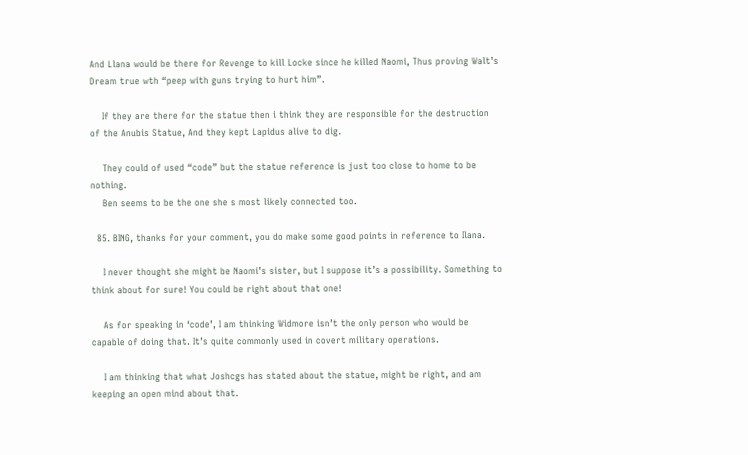And Llana would be there for Revenge to kill Locke since he killed Naomi, Thus proving Walt’s Dream true wth “peep with guns trying to hurt him”.

    If they are there for the statue then i think they are responsible for the destruction of the Anubis Statue, And they kept Lapidus alive to dig.

    They could of used “code” but the statue reference is just too close to home to be nothing.
    Ben seems to be the one she s most likely connected too.

  85. BING, thanks for your comment, you do make some good points in reference to Ilana.

    I never thought she might be Naomi’s sister, but I suppose it’s a possibility. Something to think about for sure! You could be right about that one!

    As for speaking in ‘code’, I am thinking Widmore isn’t the only person who would be capable of doing that. It’s quite commonly used in covert military operations.

    I am thinking that what Joshcgs has stated about the statue, might be right, and am keeping an open mind about that.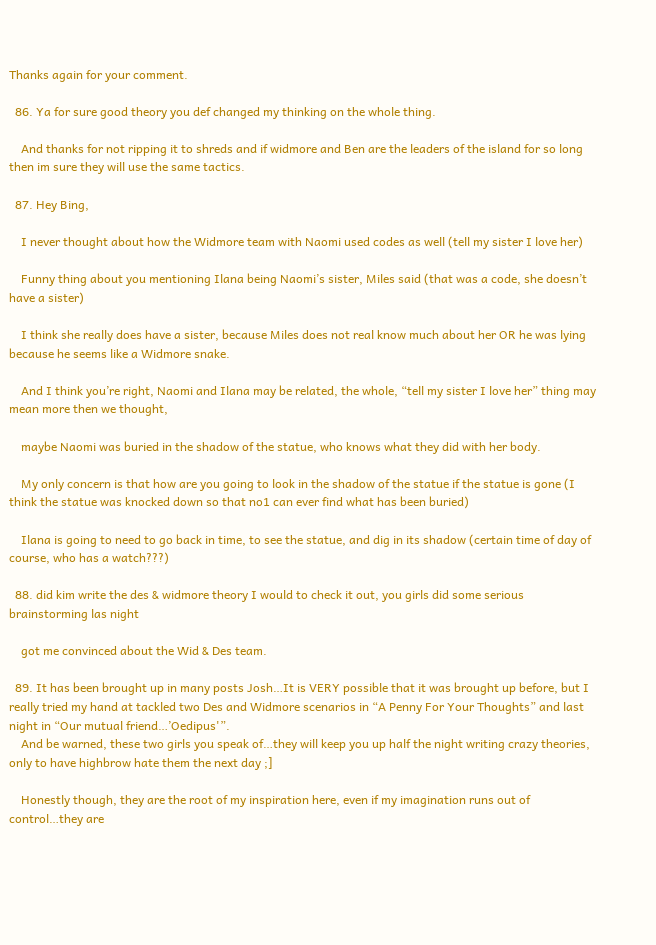Thanks again for your comment.

  86. Ya for sure good theory you def changed my thinking on the whole thing.

    And thanks for not ripping it to shreds and if widmore and Ben are the leaders of the island for so long then im sure they will use the same tactics.

  87. Hey Bing,

    I never thought about how the Widmore team with Naomi used codes as well (tell my sister I love her)

    Funny thing about you mentioning Ilana being Naomi’s sister, Miles said (that was a code, she doesn’t have a sister)

    I think she really does have a sister, because Miles does not real know much about her OR he was lying because he seems like a Widmore snake.

    And I think you’re right, Naomi and Ilana may be related, the whole, “tell my sister I love her” thing may mean more then we thought,

    maybe Naomi was buried in the shadow of the statue, who knows what they did with her body.

    My only concern is that how are you going to look in the shadow of the statue if the statue is gone (I think the statue was knocked down so that no1 can ever find what has been buried)

    Ilana is going to need to go back in time, to see the statue, and dig in its shadow (certain time of day of course, who has a watch???)

  88. did kim write the des & widmore theory I would to check it out, you girls did some serious brainstorming las night

    got me convinced about the Wid & Des team.

  89. It has been brought up in many posts Josh…It is VERY possible that it was brought up before, but I really tried my hand at tackled two Des and Widmore scenarios in “A Penny For Your Thoughts” and last night in “Our mutual friend…’Oedipus'”.
    And be warned, these two girls you speak of…they will keep you up half the night writing crazy theories, only to have highbrow hate them the next day ;]

    Honestly though, they are the root of my inspiration here, even if my imagination runs out of control…they are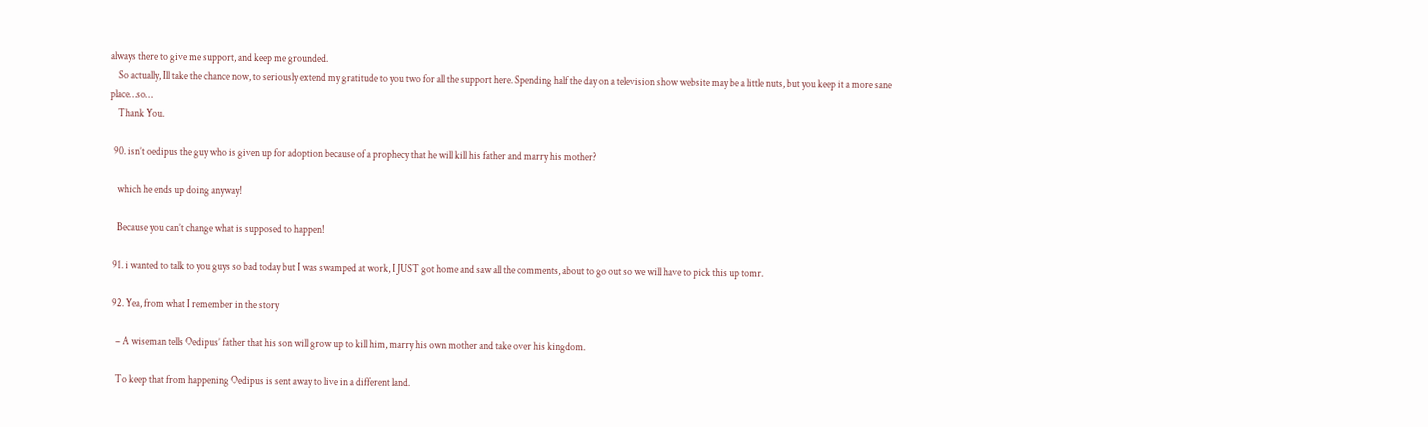always there to give me support, and keep me grounded.
    So actually, Ill take the chance now, to seriously extend my gratitude to you two for all the support here. Spending half the day on a television show website may be a little nuts, but you keep it a more sane place…so…
    Thank You.

  90. isn’t oedipus the guy who is given up for adoption because of a prophecy that he will kill his father and marry his mother?

    which he ends up doing anyway!

    Because you can’t change what is supposed to happen!

  91. i wanted to talk to you guys so bad today but I was swamped at work, I JUST got home and saw all the comments, about to go out so we will have to pick this up tomr.

  92. Yea, from what I remember in the story

    – A wiseman tells Oedipus’ father that his son will grow up to kill him, marry his own mother and take over his kingdom.

    To keep that from happening Oedipus is sent away to live in a different land.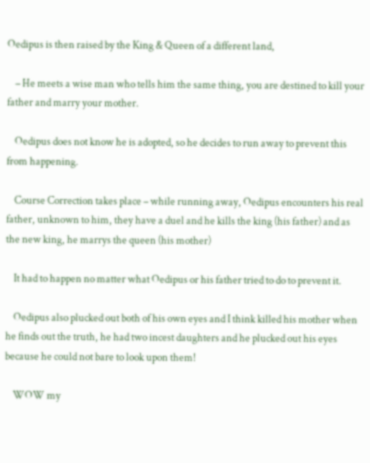Oedipus is then raised by the King & Queen of a different land,

    – He meets a wise man who tells him the same thing, you are destined to kill your father and marry your mother.

    Oedipus does not know he is adopted, so he decides to run away to prevent this from happening.

    Course Correction takes place – while running away, Oedipus encounters his real father, unknown to him, they have a duel and he kills the king (his father) and as the new king, he marrys the queen (his mother)

    It had to happen no matter what Oedipus or his father tried to do to prevent it.

    Oedipus also plucked out both of his own eyes and I think killed his mother when he finds out the truth, he had two incest daughters and he plucked out his eyes because he could not bare to look upon them!

    WOW my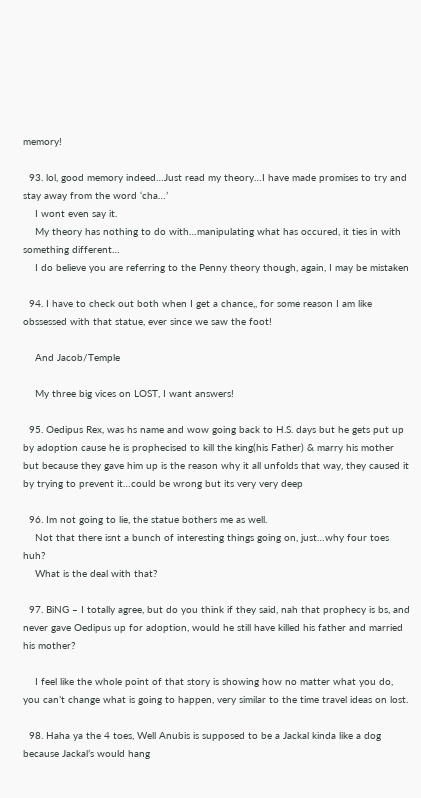memory!

  93. lol, good memory indeed…Just read my theory…I have made promises to try and stay away from the word ‘cha…’
    I wont even say it.
    My theory has nothing to do with…manipulating what has occured, it ties in with something different…
    I do believe you are referring to the Penny theory though, again, I may be mistaken

  94. I have to check out both when I get a chance,, for some reason I am like obssessed with that statue, ever since we saw the foot!

    And Jacob/Temple

    My three big vices on LOST, I want answers!

  95. Oedipus Rex, was hs name and wow going back to H.S. days but he gets put up by adoption cause he is prophecised to kill the king(his Father) & marry his mother but because they gave him up is the reason why it all unfolds that way, they caused it by trying to prevent it…could be wrong but its very very deep

  96. Im not going to lie, the statue bothers me as well.
    Not that there isnt a bunch of interesting things going on, just…why four toes huh?
    What is the deal with that?

  97. BiNG – I totally agree, but do you think if they said, nah that prophecy is bs, and never gave Oedipus up for adoption, would he still have killed his father and married his mother?

    I feel like the whole point of that story is showing how no matter what you do, you can’t change what is going to happen, very similar to the time travel ideas on lost.

  98. Haha ya the 4 toes, Well Anubis is supposed to be a Jackal kinda like a dog because Jackal’s would hang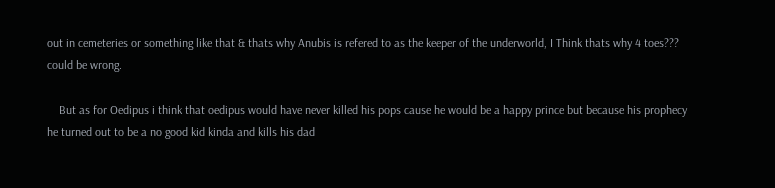out in cemeteries or something like that & thats why Anubis is refered to as the keeper of the underworld, I Think thats why 4 toes??? could be wrong.

    But as for Oedipus i think that oedipus would have never killed his pops cause he would be a happy prince but because his prophecy he turned out to be a no good kid kinda and kills his dad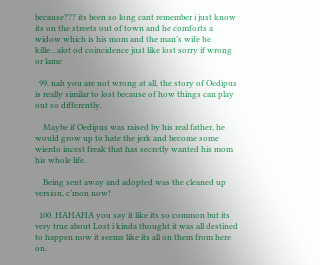because??? its been so long cant remember i just know its on the streets out of town and he comforts a widow which is his mom and the man’s wife he kille…alot od coincidence just like lost sorry if wrong or lame

  99. nah you are not wrong at all, the story of Oedipus is really similar to lost because of how things can play out so differently.

    Maybe if Oedipus was raised by his real father, he would grow up to hate the jerk and become some wierdo incest freak that has secretly wanted his mom his whole life.

    Being sent away and adopted was the cleaned up version, c’mon now!

  100. HAHAHA you say it like its so common but its very true about Lost i kinda thought it was all destined to happen now it seems like its all on them from here on.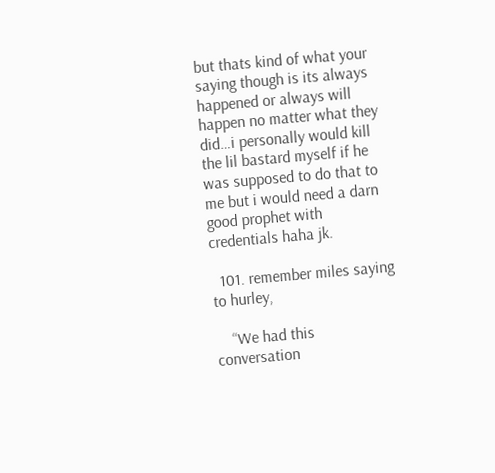but thats kind of what your saying though is its always happened or always will happen no matter what they did…i personally would kill the lil bastard myself if he was supposed to do that to me but i would need a darn good prophet with credentials haha jk.

  101. remember miles saying to hurley,

    “We had this conversation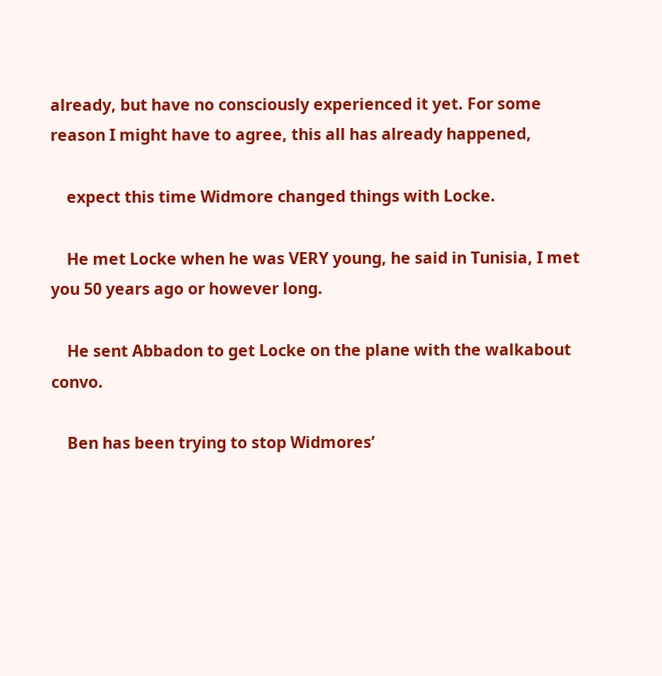already, but have no consciously experienced it yet. For some reason I might have to agree, this all has already happened,

    expect this time Widmore changed things with Locke.

    He met Locke when he was VERY young, he said in Tunisia, I met you 50 years ago or however long.

    He sent Abbadon to get Locke on the plane with the walkabout convo.

    Ben has been trying to stop Widmores’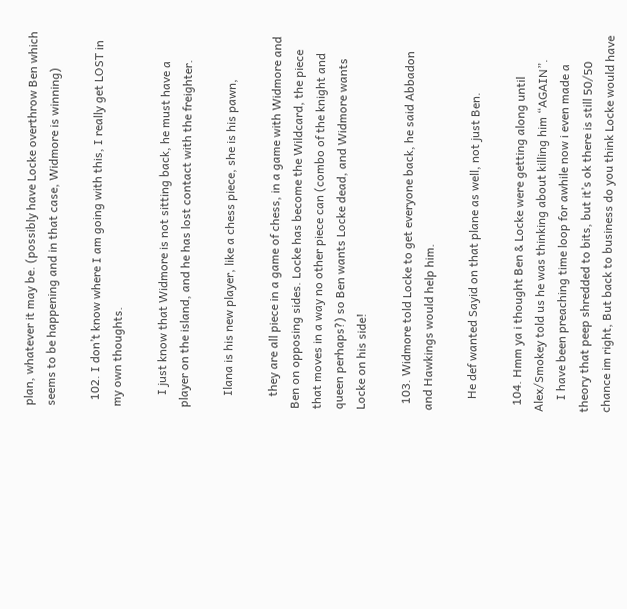plan, whatever it may be. (possibly have Locke overthrow Ben which seems to be happening and in that case, Widmore is winning)

  102. I don’t know where I am going with this, I really get LOST in my own thoughts.

    I just know that Widmore is not sitting back, he must have a player on the island, and he has lost contact with the freighter.

    Ilana is his new player, like a chess piece, she is his pawn,

    they are all piece in a game of chess, in a game with Widmore and Ben on opposing sides. Locke has become the Wildcard, the piece that moves in a way no other piece can (combo of the knight and queen perhaps?) so Ben wants Locke dead, and Widmore wants Locke on his side!

  103. Widmore told Locke to get everyone back, he said Abbadon and Hawkings would help him.

    He def wanted Sayid on that plane as well, not just Ben.

  104. Hmm ya i thought Ben & Locke were getting along until Alex/Smokey told us he was thinking about killing him “AGAIN”.
    I have been preaching time loop for awhile now i even made a theory that peep shredded to bits, but it’s ok there is still 50/50 chance im right, But back to business do you think Locke would have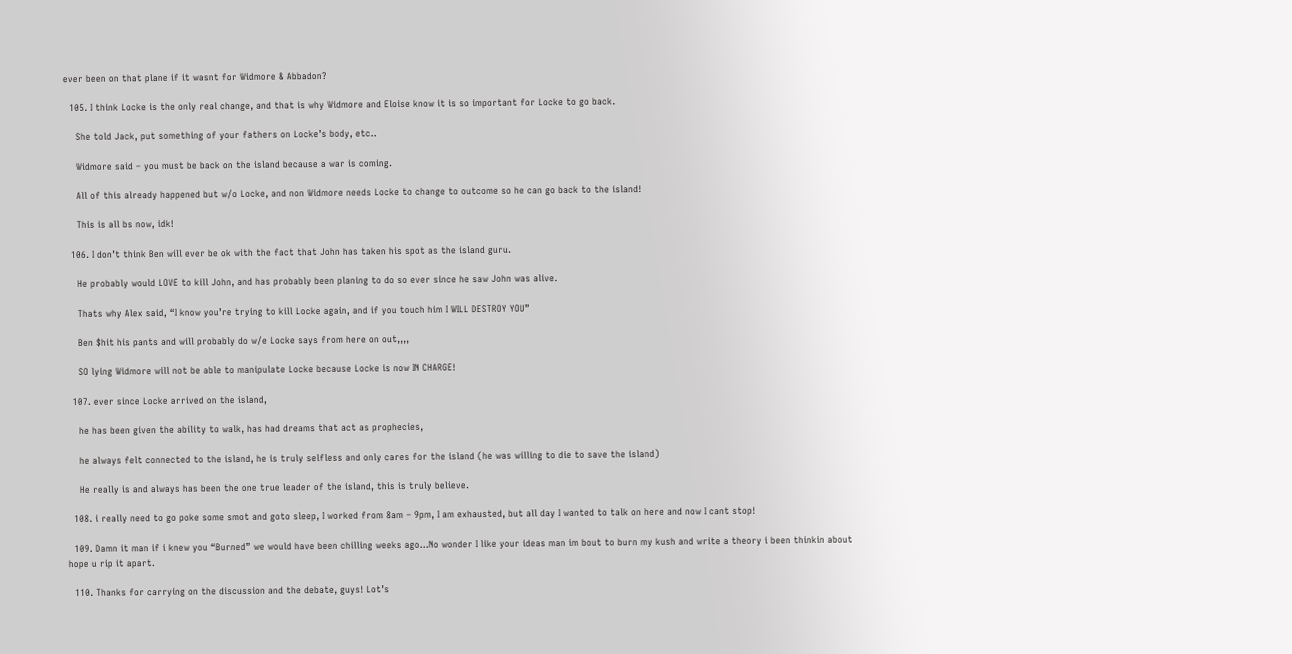ever been on that plane if it wasnt for Widmore & Abbadon?

  105. I think Locke is the only real change, and that is why Widmore and Eloise know it is so important for Locke to go back.

    She told Jack, put something of your fathers on Locke’s body, etc..

    Widmore said – you must be back on the island because a war is coming.

    All of this already happened but w/o Locke, and non Widmore needs Locke to change to outcome so he can go back to the island!

    This is all bs now, idk!

  106. I don’t think Ben will ever be ok with the fact that John has taken his spot as the island guru.

    He probably would LOVE to kill John, and has probably been planing to do so ever since he saw John was alive.

    Thats why Alex said, “I know you’re trying to kill Locke again, and if you touch him I WILL DESTROY YOU”

    Ben $hit his pants and will probably do w/e Locke says from here on out,,,,

    SO lying Widmore will not be able to manipulate Locke because Locke is now IN CHARGE!

  107. ever since Locke arrived on the island,

    he has been given the ability to walk, has had dreams that act as prophecies,

    he always felt connected to the island, he is truly selfless and only cares for the island (he was willing to die to save the island)

    He really is and always has been the one true leader of the island, this is truly believe.

  108. i really need to go poke some smot and goto sleep, I worked from 8am – 9pm, I am exhausted, but all day I wanted to talk on here and now I cant stop!

  109. Damn it man if i knew you “Burned” we would have been chilling weeks ago…No wonder I like your ideas man im bout to burn my kush and write a theory i been thinkin about hope u rip it apart.

  110. Thanks for carrying on the discussion and the debate, guys! Lot’s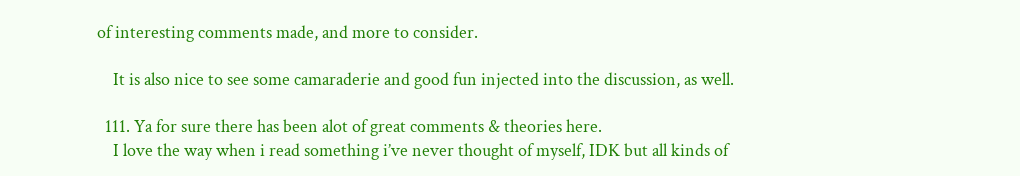of interesting comments made, and more to consider.

    It is also nice to see some camaraderie and good fun injected into the discussion, as well.

  111. Ya for sure there has been alot of great comments & theories here.
    I love the way when i read something i’ve never thought of myself, IDK but all kinds of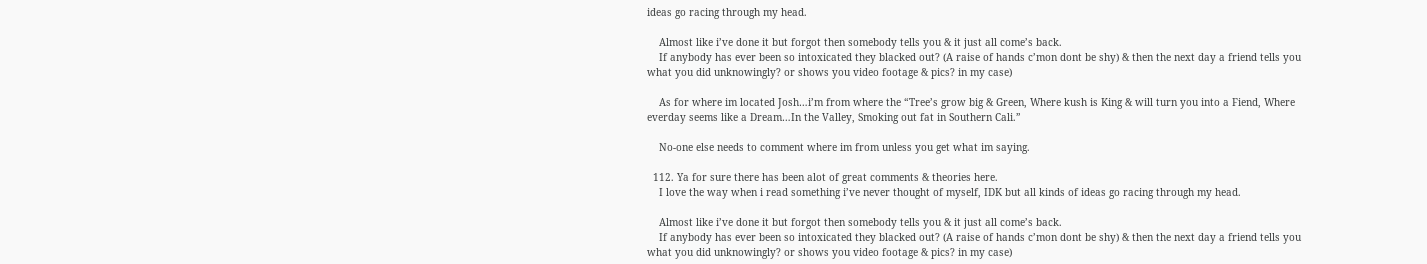ideas go racing through my head.

    Almost like i’ve done it but forgot then somebody tells you & it just all come’s back.
    If anybody has ever been so intoxicated they blacked out? (A raise of hands c’mon dont be shy) & then the next day a friend tells you what you did unknowingly? or shows you video footage & pics? in my case)

    As for where im located Josh…i’m from where the “Tree’s grow big & Green, Where kush is King & will turn you into a Fiend, Where everday seems like a Dream…In the Valley, Smoking out fat in Southern Cali.”

    No-one else needs to comment where im from unless you get what im saying.

  112. Ya for sure there has been alot of great comments & theories here.
    I love the way when i read something i’ve never thought of myself, IDK but all kinds of ideas go racing through my head.

    Almost like i’ve done it but forgot then somebody tells you & it just all come’s back.
    If anybody has ever been so intoxicated they blacked out? (A raise of hands c’mon dont be shy) & then the next day a friend tells you what you did unknowingly? or shows you video footage & pics? in my case)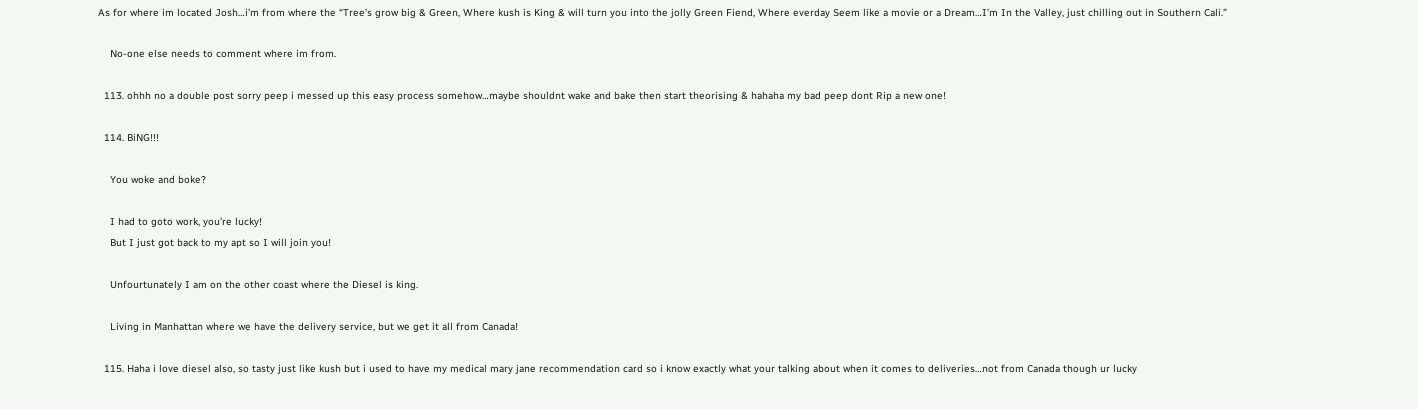As for where im located Josh…i’m from where the “Tree’s grow big & Green, Where kush is King & will turn you into the jolly Green Fiend, Where everday Seem like a movie or a Dream…I’m In the Valley, just chilling out in Southern Cali.”

    No-one else needs to comment where im from.

  113. ohhh no a double post sorry peep i messed up this easy process somehow…maybe shouldnt wake and bake then start theorising & hahaha my bad peep dont Rip a new one!

  114. BiNG!!!

    You woke and boke?

    I had to goto work, you’re lucky!
    But I just got back to my apt so I will join you!

    Unfourtunately I am on the other coast where the Diesel is king.

    Living in Manhattan where we have the delivery service, but we get it all from Canada!

  115. Haha i love diesel also, so tasty just like kush but i used to have my medical mary jane recommendation card so i know exactly what your talking about when it comes to deliveries…not from Canada though ur lucky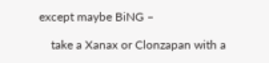except maybe BiNG –

    take a Xanax or Clonzapan with a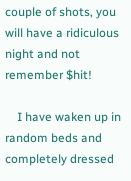couple of shots, you will have a ridiculous night and not remember $hit!

    I have waken up in random beds and completely dressed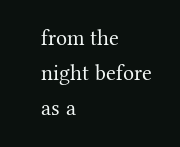from the night before as a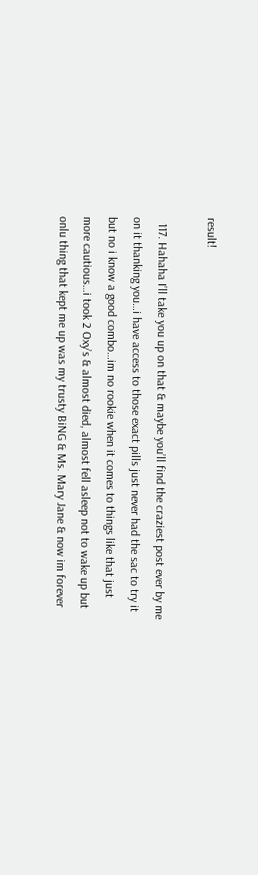result!

  117. Hahaha I’ll take you up on that & maybe you’ll find the craziest post ever by me on it thanking you…i have access to those exact pills just never had the sac to try it but no i know a good combo…im no rookie when it comes to things like that just more cautious…i took 2 Oxy’s & almost died, almost fell asleep not to wake up but onlu thing that kept me up was my trusty BiNG & Ms. Mary Jane & now im forever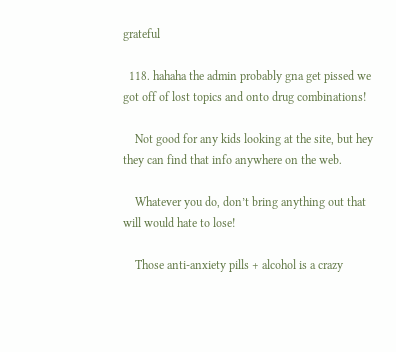grateful

  118. hahaha the admin probably gna get pissed we got off of lost topics and onto drug combinations!

    Not good for any kids looking at the site, but hey they can find that info anywhere on the web.

    Whatever you do, don’t bring anything out that will would hate to lose!

    Those anti-anxiety pills + alcohol is a crazy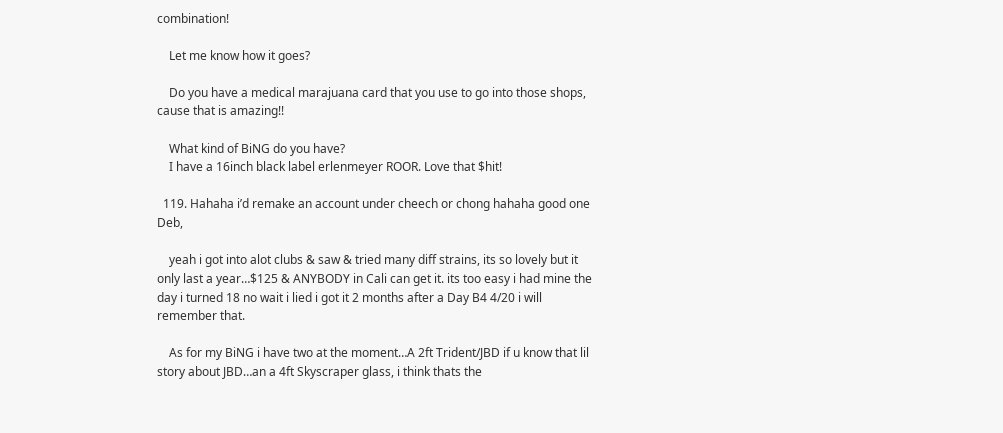combination!

    Let me know how it goes?

    Do you have a medical marajuana card that you use to go into those shops, cause that is amazing!!

    What kind of BiNG do you have?
    I have a 16inch black label erlenmeyer ROOR. Love that $hit!

  119. Hahaha i’d remake an account under cheech or chong hahaha good one Deb,

    yeah i got into alot clubs & saw & tried many diff strains, its so lovely but it only last a year…$125 & ANYBODY in Cali can get it. its too easy i had mine the day i turned 18 no wait i lied i got it 2 months after a Day B4 4/20 i will remember that.

    As for my BiNG i have two at the moment…A 2ft Trident/JBD if u know that lil story about JBD…an a 4ft Skyscraper glass, i think thats the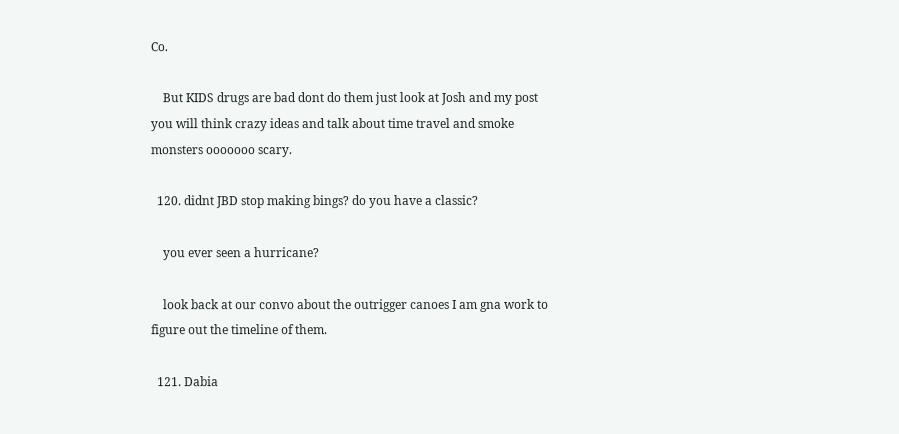Co.

    But KIDS drugs are bad dont do them just look at Josh and my post you will think crazy ideas and talk about time travel and smoke monsters ooooooo scary.

  120. didnt JBD stop making bings? do you have a classic?

    you ever seen a hurricane?

    look back at our convo about the outrigger canoes I am gna work to figure out the timeline of them.

  121. Dabia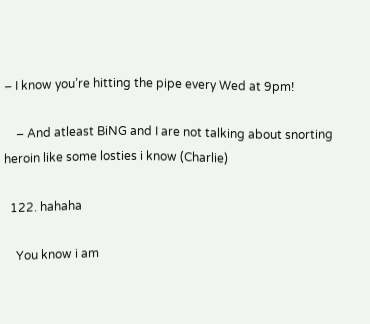– I know you’re hitting the pipe every Wed at 9pm!

    – And atleast BiNG and I are not talking about snorting heroin like some losties i know (Charlie)

  122. hahaha

    You know i am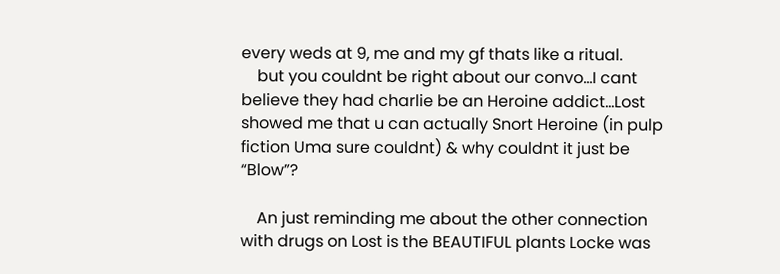every weds at 9, me and my gf thats like a ritual.
    but you couldnt be right about our convo…I cant believe they had charlie be an Heroine addict…Lost showed me that u can actually Snort Heroine (in pulp fiction Uma sure couldnt) & why couldnt it just be “Blow”?

    An just reminding me about the other connection with drugs on Lost is the BEAUTIFUL plants Locke was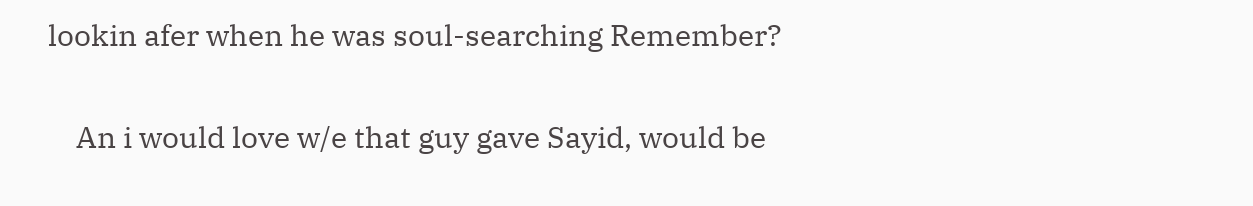lookin afer when he was soul-searching Remember?

    An i would love w/e that guy gave Sayid, would be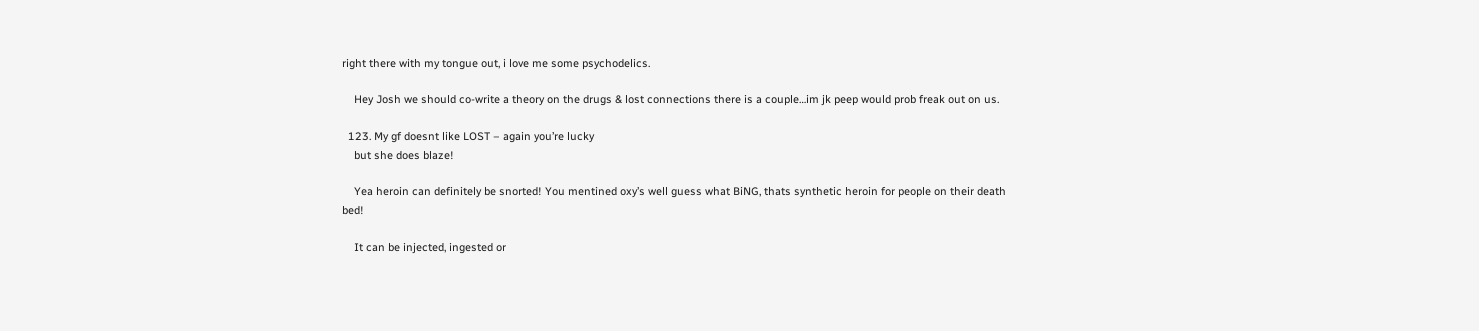right there with my tongue out, i love me some psychodelics.

    Hey Josh we should co-write a theory on the drugs & lost connections there is a couple…im jk peep would prob freak out on us.

  123. My gf doesnt like LOST – again you’re lucky
    but she does blaze!

    Yea heroin can definitely be snorted! You mentined oxy’s well guess what BiNG, thats synthetic heroin for people on their death bed!

    It can be injected, ingested or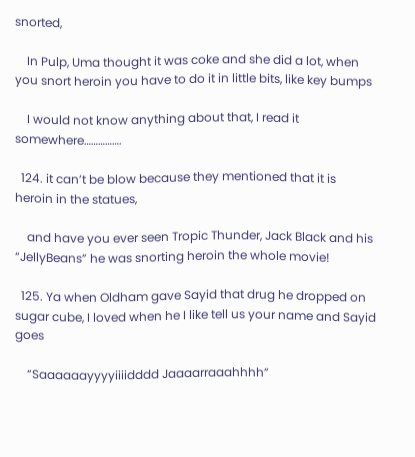snorted,

    In Pulp, Uma thought it was coke and she did a lot, when you snort heroin you have to do it in little bits, like key bumps

    I would not know anything about that, I read it somewhere…………….

  124. it can’t be blow because they mentioned that it is heroin in the statues,

    and have you ever seen Tropic Thunder, Jack Black and his “JellyBeans” he was snorting heroin the whole movie!

  125. Ya when Oldham gave Sayid that drug he dropped on sugar cube, I loved when he I like tell us your name and Sayid goes

    “Saaaaaayyyyiiiidddd Jaaaarraaahhhh”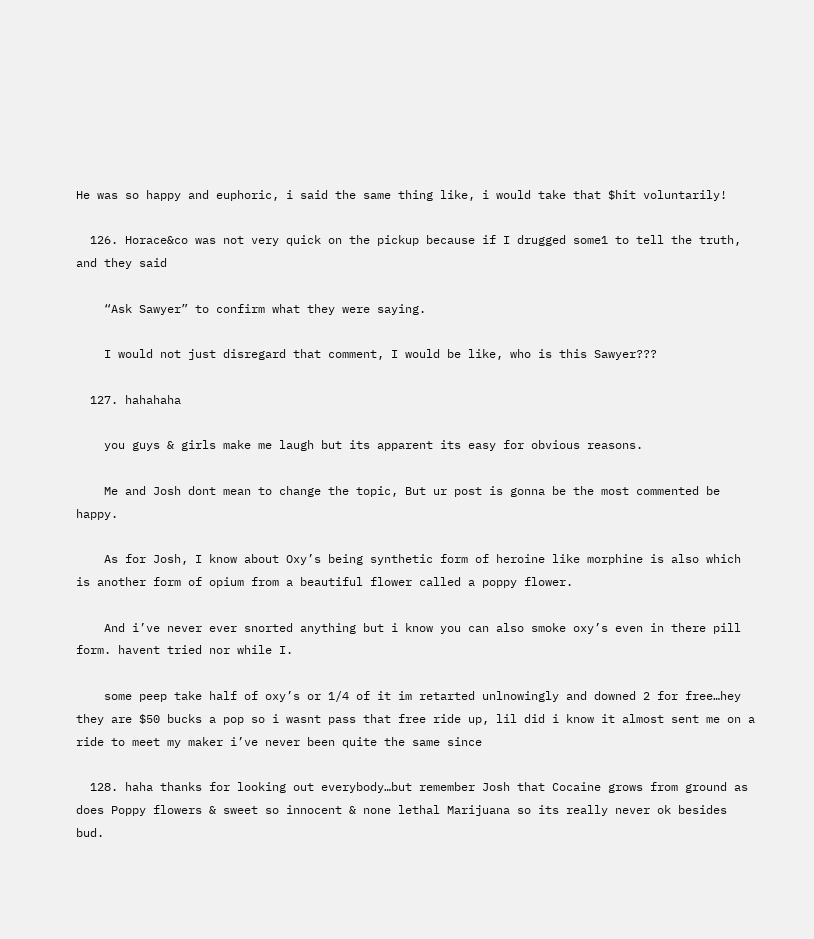He was so happy and euphoric, i said the same thing like, i would take that $hit voluntarily!

  126. Horace&co was not very quick on the pickup because if I drugged some1 to tell the truth, and they said

    “Ask Sawyer” to confirm what they were saying.

    I would not just disregard that comment, I would be like, who is this Sawyer???

  127. hahahaha

    you guys & girls make me laugh but its apparent its easy for obvious reasons.

    Me and Josh dont mean to change the topic, But ur post is gonna be the most commented be happy.

    As for Josh, I know about Oxy’s being synthetic form of heroine like morphine is also which is another form of opium from a beautiful flower called a poppy flower.

    And i’ve never ever snorted anything but i know you can also smoke oxy’s even in there pill form. havent tried nor while I.

    some peep take half of oxy’s or 1/4 of it im retarted unlnowingly and downed 2 for free…hey they are $50 bucks a pop so i wasnt pass that free ride up, lil did i know it almost sent me on a ride to meet my maker i’ve never been quite the same since

  128. haha thanks for looking out everybody…but remember Josh that Cocaine grows from ground as does Poppy flowers & sweet so innocent & none lethal Marijuana so its really never ok besides bud.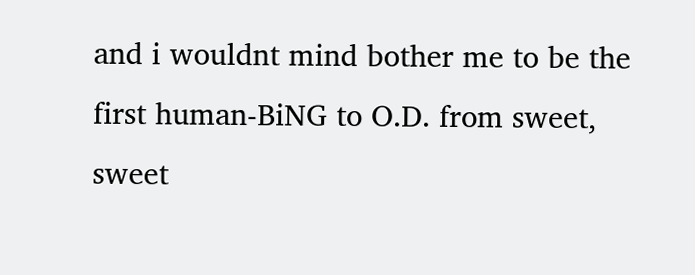and i wouldnt mind bother me to be the first human-BiNG to O.D. from sweet, sweet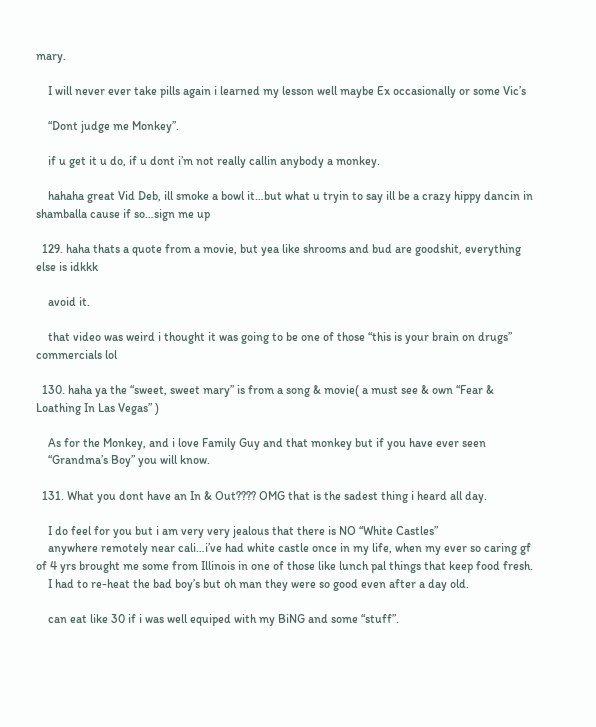mary.

    I will never ever take pills again i learned my lesson well maybe Ex occasionally or some Vic’s

    “Dont judge me Monkey”.

    if u get it u do, if u dont i’m not really callin anybody a monkey.

    hahaha great Vid Deb, ill smoke a bowl it…but what u tryin to say ill be a crazy hippy dancin in shamballa cause if so…sign me up

  129. haha thats a quote from a movie, but yea like shrooms and bud are goodshit, everything else is idkkk

    avoid it.

    that video was weird i thought it was going to be one of those “this is your brain on drugs” commercials lol

  130. haha ya the “sweet, sweet mary” is from a song & movie( a must see & own “Fear & Loathing In Las Vegas” )

    As for the Monkey, and i love Family Guy and that monkey but if you have ever seen
    “Grandma’s Boy” you will know.

  131. What you dont have an In & Out???? OMG that is the sadest thing i heard all day.

    I do feel for you but i am very very jealous that there is NO “White Castles”
    anywhere remotely near cali…i’ve had white castle once in my life, when my ever so caring gf of 4 yrs brought me some from Illinois in one of those like lunch pal things that keep food fresh.
    I had to re-heat the bad boy’s but oh man they were so good even after a day old.

    can eat like 30 if i was well equiped with my BiNG and some “stuff”.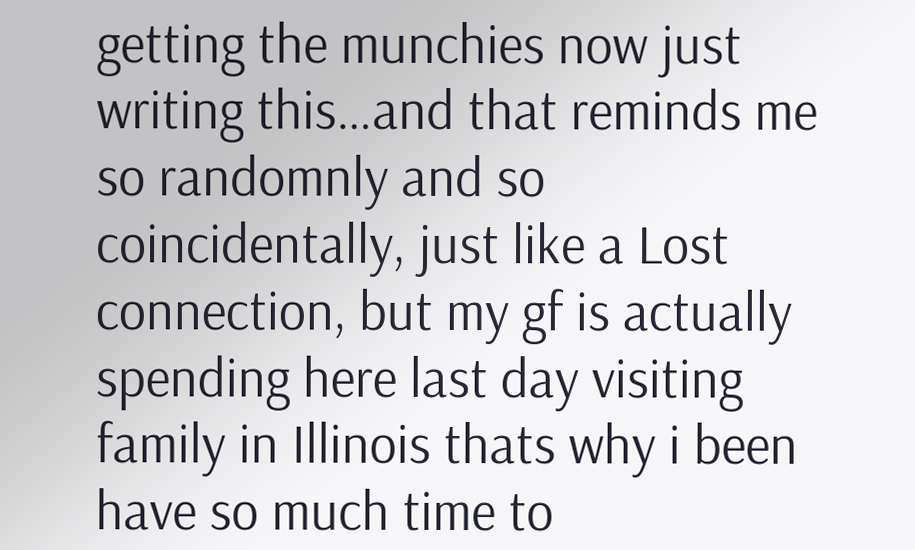getting the munchies now just writing this…and that reminds me so randomnly and so coincidentally, just like a Lost connection, but my gf is actually spending here last day visiting family in Illinois thats why i been have so much time to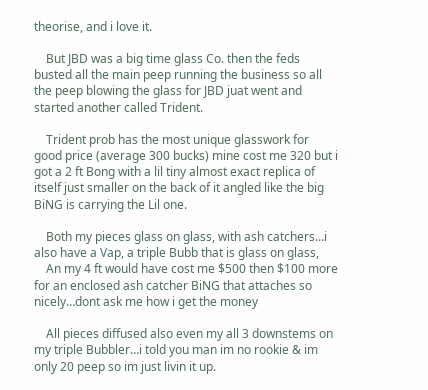theorise, and i love it.

    But JBD was a big time glass Co. then the feds busted all the main peep running the business so all the peep blowing the glass for JBD juat went and started another called Trident.

    Trident prob has the most unique glasswork for good price (average 300 bucks) mine cost me 320 but i got a 2 ft Bong with a lil tiny almost exact replica of itself just smaller on the back of it angled like the big BiNG is carrying the Lil one.

    Both my pieces glass on glass, with ash catchers…i also have a Vap, a triple Bubb that is glass on glass,
    An my 4 ft would have cost me $500 then $100 more for an enclosed ash catcher BiNG that attaches so nicely…dont ask me how i get the money

    All pieces diffused also even my all 3 downstems on my triple Bubbler…i told you man im no rookie & im only 20 peep so im just livin it up.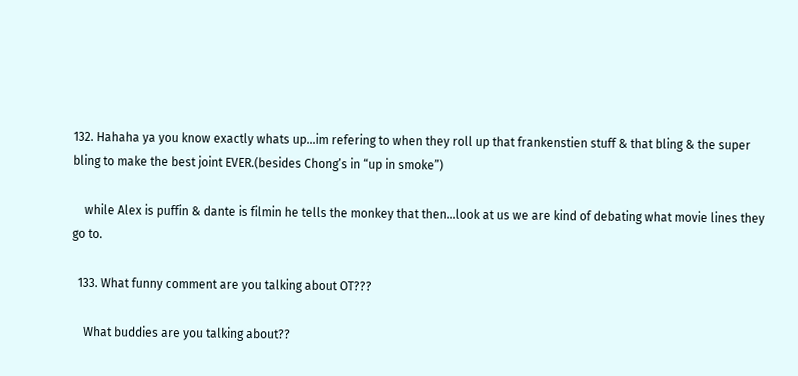132. Hahaha ya you know exactly whats up…im refering to when they roll up that frankenstien stuff & that bling & the super bling to make the best joint EVER.(besides Chong’s in “up in smoke”)

    while Alex is puffin & dante is filmin he tells the monkey that then…look at us we are kind of debating what movie lines they go to.

  133. What funny comment are you talking about OT???

    What buddies are you talking about??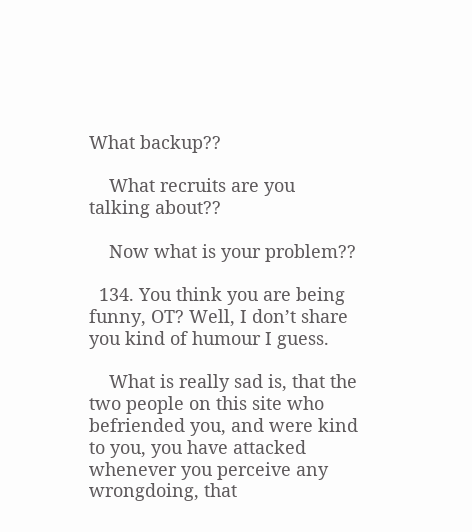What backup??

    What recruits are you talking about??

    Now what is your problem??

  134. You think you are being funny, OT? Well, I don’t share you kind of humour I guess.

    What is really sad is, that the two people on this site who befriended you, and were kind to you, you have attacked whenever you perceive any wrongdoing, that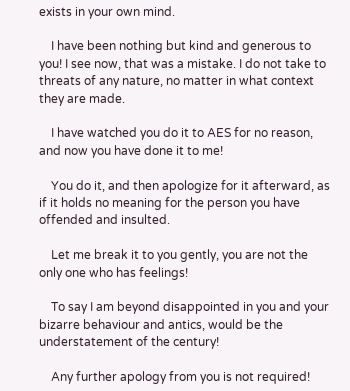exists in your own mind.

    I have been nothing but kind and generous to you! I see now, that was a mistake. I do not take to threats of any nature, no matter in what context they are made.

    I have watched you do it to AES for no reason, and now you have done it to me!

    You do it, and then apologize for it afterward, as if it holds no meaning for the person you have offended and insulted.

    Let me break it to you gently, you are not the only one who has feelings!

    To say I am beyond disappointed in you and your bizarre behaviour and antics, would be the understatement of the century!

    Any further apology from you is not required!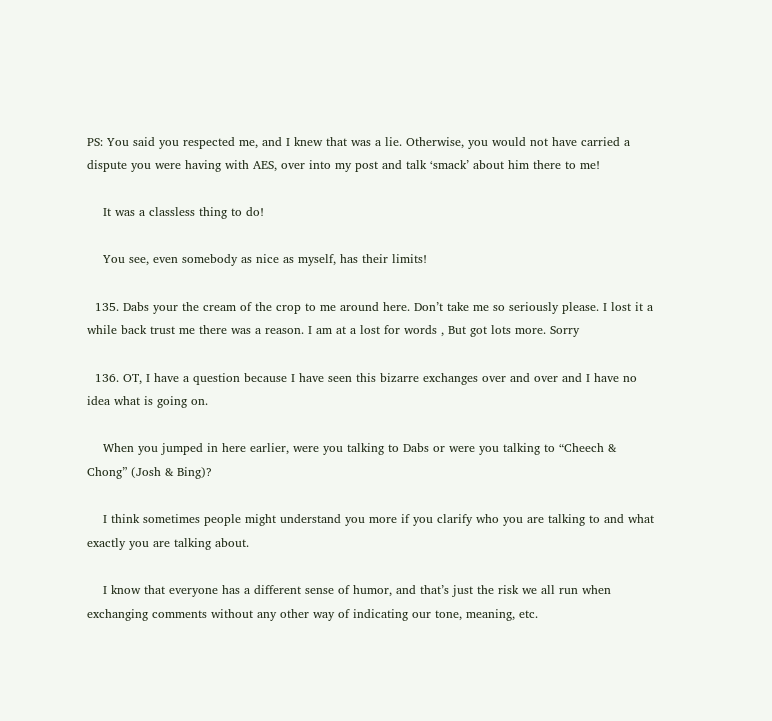PS: You said you respected me, and I knew that was a lie. Otherwise, you would not have carried a dispute you were having with AES, over into my post and talk ‘smack’ about him there to me!

    It was a classless thing to do!

    You see, even somebody as nice as myself, has their limits!

  135. Dabs your the cream of the crop to me around here. Don’t take me so seriously please. I lost it a while back trust me there was a reason. I am at a lost for words , But got lots more. Sorry

  136. OT, I have a question because I have seen this bizarre exchanges over and over and I have no idea what is going on.

    When you jumped in here earlier, were you talking to Dabs or were you talking to “Cheech & Chong” (Josh & Bing)?

    I think sometimes people might understand you more if you clarify who you are talking to and what exactly you are talking about.

    I know that everyone has a different sense of humor, and that’s just the risk we all run when exchanging comments without any other way of indicating our tone, meaning, etc.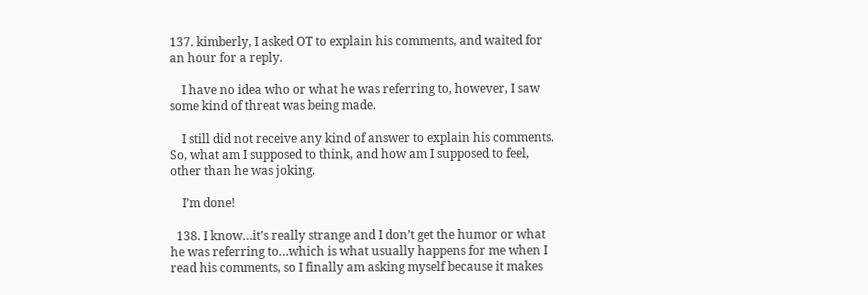137. kimberly, I asked OT to explain his comments, and waited for an hour for a reply.

    I have no idea who or what he was referring to, however, I saw some kind of threat was being made.

    I still did not receive any kind of answer to explain his comments. So, what am I supposed to think, and how am I supposed to feel, other than he was joking.

    I’m done!

  138. I know…it’s really strange and I don’t get the humor or what he was referring to…which is what usually happens for me when I read his comments, so I finally am asking myself because it makes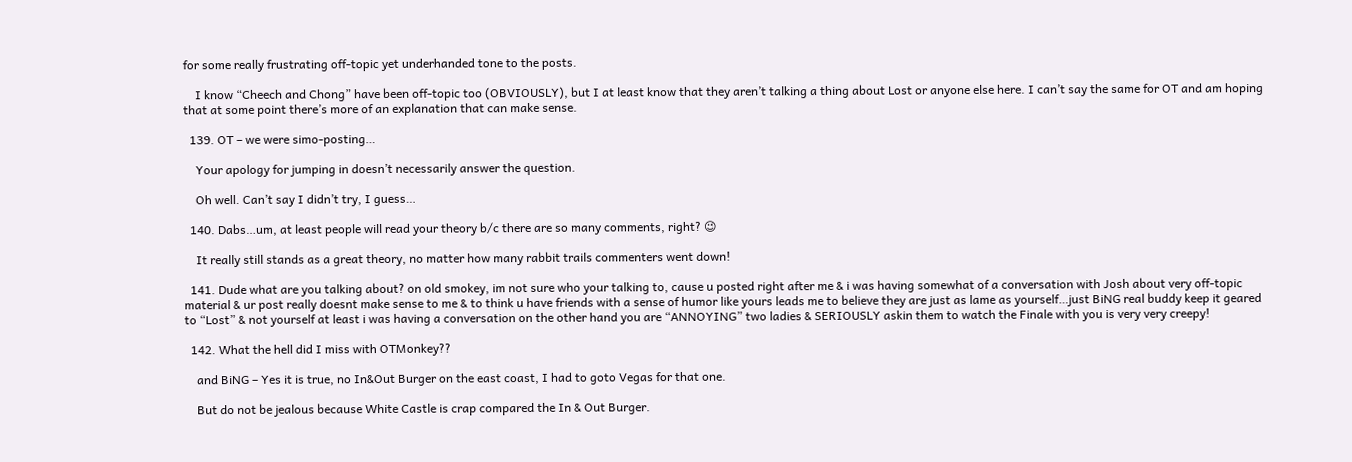for some really frustrating off-topic yet underhanded tone to the posts.

    I know “Cheech and Chong” have been off-topic too (OBVIOUSLY), but I at least know that they aren’t talking a thing about Lost or anyone else here. I can’t say the same for OT and am hoping that at some point there’s more of an explanation that can make sense.

  139. OT – we were simo-posting…

    Your apology for jumping in doesn’t necessarily answer the question.

    Oh well. Can’t say I didn’t try, I guess…

  140. Dabs…um, at least people will read your theory b/c there are so many comments, right? 😉

    It really still stands as a great theory, no matter how many rabbit trails commenters went down!

  141. Dude what are you talking about? on old smokey, im not sure who your talking to, cause u posted right after me & i was having somewhat of a conversation with Josh about very off-topic material & ur post really doesnt make sense to me & to think u have friends with a sense of humor like yours leads me to believe they are just as lame as yourself…just BiNG real buddy keep it geared to “Lost” & not yourself at least i was having a conversation on the other hand you are “ANNOYING” two ladies & SERIOUSLY askin them to watch the Finale with you is very very creepy!

  142. What the hell did I miss with OTMonkey??

    and BiNG – Yes it is true, no In&Out Burger on the east coast, I had to goto Vegas for that one.

    But do not be jealous because White Castle is crap compared the In & Out Burger.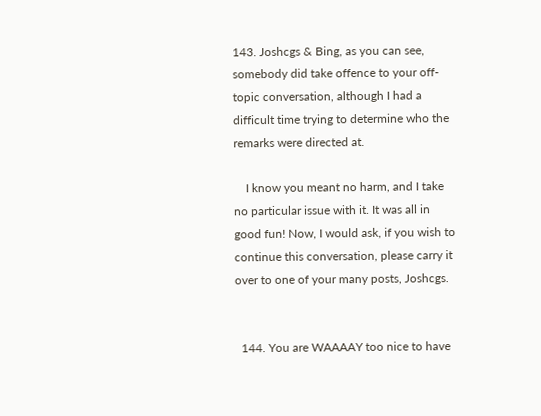143. Joshcgs & Bing, as you can see, somebody did take offence to your off-topic conversation, although I had a difficult time trying to determine who the remarks were directed at.

    I know you meant no harm, and I take no particular issue with it. It was all in good fun! Now, I would ask, if you wish to continue this conversation, please carry it over to one of your many posts, Joshcgs.


  144. You are WAAAAY too nice to have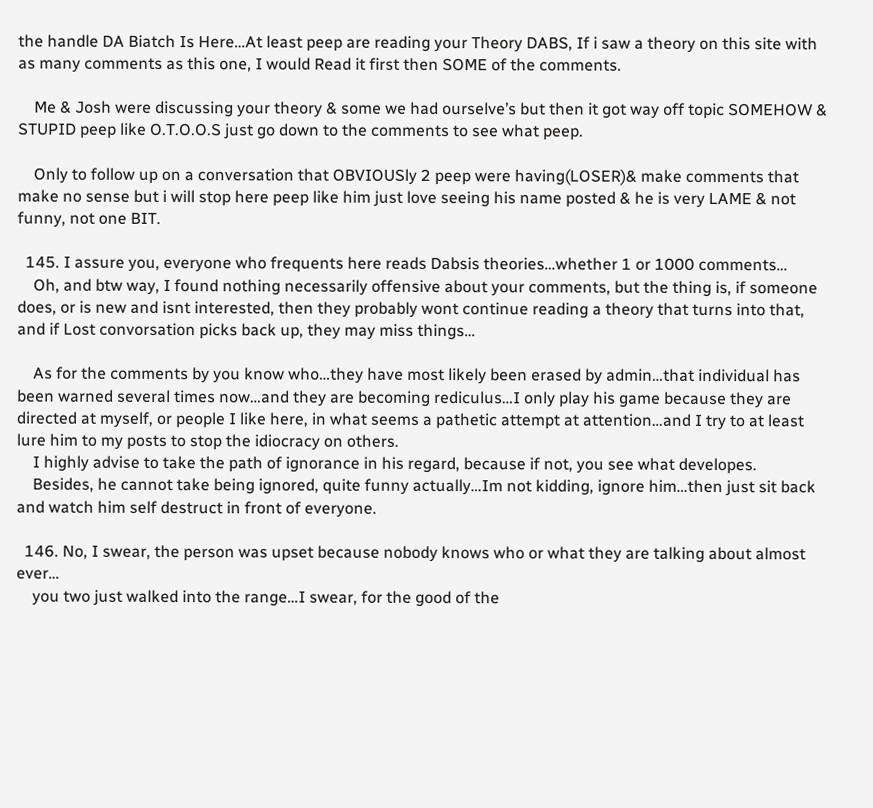the handle DA Biatch Is Here…At least peep are reading your Theory DABS, If i saw a theory on this site with as many comments as this one, I would Read it first then SOME of the comments.

    Me & Josh were discussing your theory & some we had ourselve’s but then it got way off topic SOMEHOW & STUPID peep like O.T.O.O.S just go down to the comments to see what peep.

    Only to follow up on a conversation that OBVIOUSly 2 peep were having(LOSER)& make comments that make no sense but i will stop here peep like him just love seeing his name posted & he is very LAME & not funny, not one BIT.

  145. I assure you, everyone who frequents here reads Dabsis theories…whether 1 or 1000 comments…
    Oh, and btw way, I found nothing necessarily offensive about your comments, but the thing is, if someone does, or is new and isnt interested, then they probably wont continue reading a theory that turns into that, and if Lost convorsation picks back up, they may miss things…

    As for the comments by you know who…they have most likely been erased by admin…that individual has been warned several times now…and they are becoming rediculus…I only play his game because they are directed at myself, or people I like here, in what seems a pathetic attempt at attention…and I try to at least lure him to my posts to stop the idiocracy on others.
    I highly advise to take the path of ignorance in his regard, because if not, you see what developes.
    Besides, he cannot take being ignored, quite funny actually…Im not kidding, ignore him…then just sit back and watch him self destruct in front of everyone.

  146. No, I swear, the person was upset because nobody knows who or what they are talking about almost ever…
    you two just walked into the range…I swear, for the good of the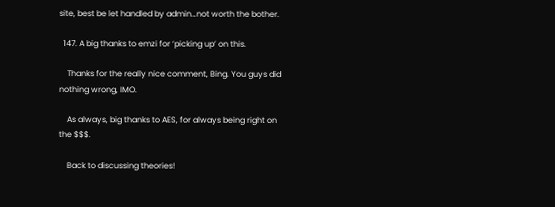site, best be let handled by admin…not worth the bother.

  147. A big thanks to emzi for ‘picking up’ on this.

    Thanks for the really nice comment, Bing. You guys did nothing wrong, IMO.

    As always, big thanks to AES, for always being right on the $$$.

    Back to discussing theories!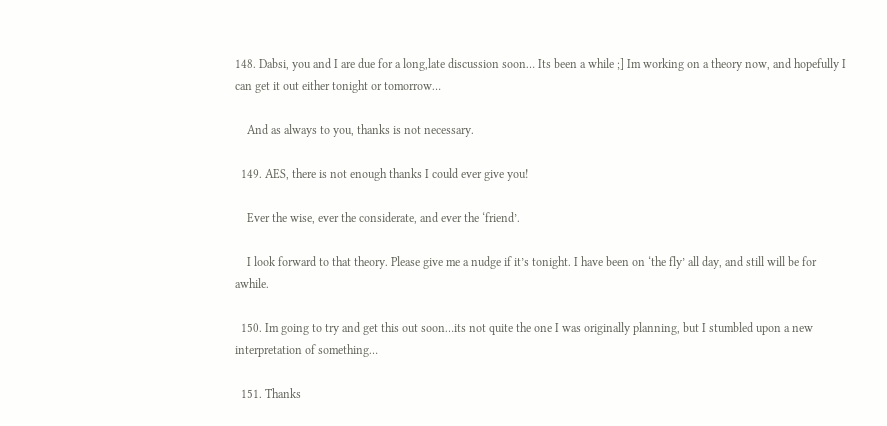148. Dabsi, you and I are due for a long,late discussion soon… Its been a while ;] Im working on a theory now, and hopefully I can get it out either tonight or tomorrow…

    And as always to you, thanks is not necessary.

  149. AES, there is not enough thanks I could ever give you!

    Ever the wise, ever the considerate, and ever the ‘friend’.

    I look forward to that theory. Please give me a nudge if it’s tonight. I have been on ‘the fly’ all day, and still will be for awhile.

  150. Im going to try and get this out soon…its not quite the one I was originally planning, but I stumbled upon a new interpretation of something…

  151. Thanks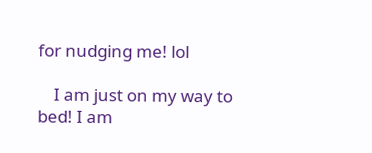for nudging me! lol

    I am just on my way to bed! I am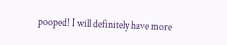pooped! I will definitely have more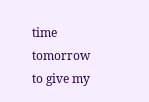time tomorrow to give my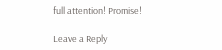full attention! Promise!

Leave a Reply